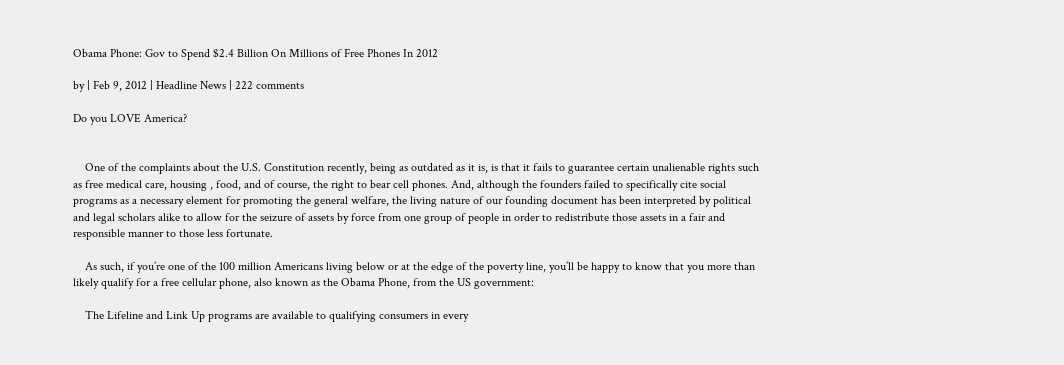Obama Phone: Gov to Spend $2.4 Billion On Millions of Free Phones In 2012

by | Feb 9, 2012 | Headline News | 222 comments

Do you LOVE America?


    One of the complaints about the U.S. Constitution recently, being as outdated as it is, is that it fails to guarantee certain unalienable rights such as free medical care, housing , food, and of course, the right to bear cell phones. And, although the founders failed to specifically cite social programs as a necessary element for promoting the general welfare, the living nature of our founding document has been interpreted by political and legal scholars alike to allow for the seizure of assets by force from one group of people in order to redistribute those assets in a fair and responsible manner to those less fortunate.

    As such, if you’re one of the 100 million Americans living below or at the edge of the poverty line, you’ll be happy to know that you more than likely qualify for a free cellular phone, also known as the Obama Phone, from the US government:

    The Lifeline and Link Up programs are available to qualifying consumers in every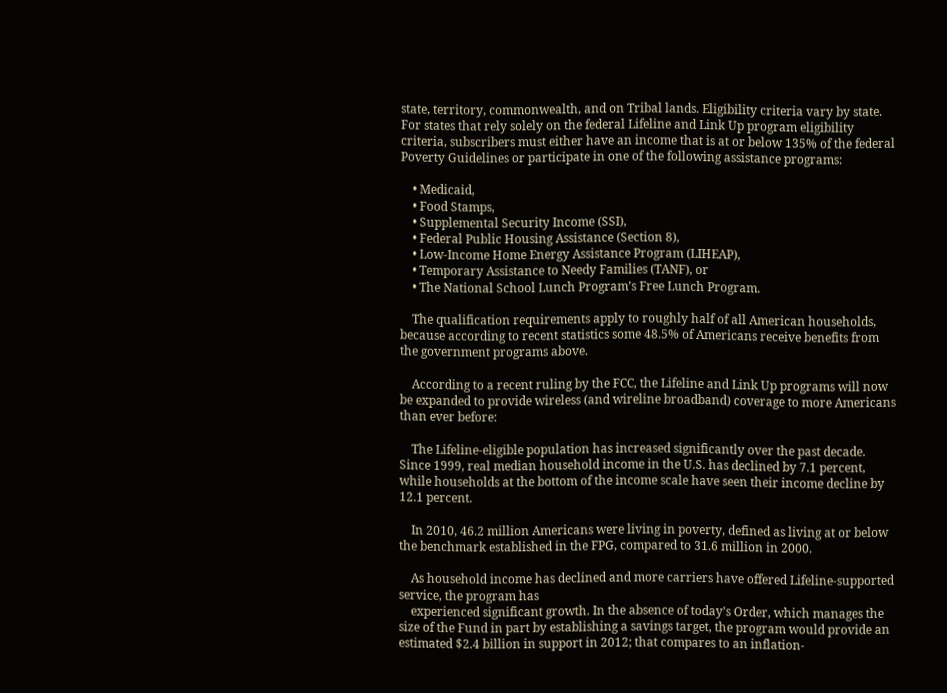state, territory, commonwealth, and on Tribal lands. Eligibility criteria vary by state. For states that rely solely on the federal Lifeline and Link Up program eligibility criteria, subscribers must either have an income that is at or below 135% of the federal Poverty Guidelines or participate in one of the following assistance programs:

    • Medicaid,
    • Food Stamps,
    • Supplemental Security Income (SSI),
    • Federal Public Housing Assistance (Section 8),
    • Low-Income Home Energy Assistance Program (LIHEAP),
    • Temporary Assistance to Needy Families (TANF), or
    • The National School Lunch Program’s Free Lunch Program.

    The qualification requirements apply to roughly half of all American households, because according to recent statistics some 48.5% of Americans receive benefits from the government programs above.

    According to a recent ruling by the FCC, the Lifeline and Link Up programs will now be expanded to provide wireless (and wireline broadband) coverage to more Americans than ever before:

    The Lifeline-eligible population has increased significantly over the past decade. Since 1999, real median household income in the U.S. has declined by 7.1 percent, while households at the bottom of the income scale have seen their income decline by 12.1 percent.

    In 2010, 46.2 million Americans were living in poverty, defined as living at or below the benchmark established in the FPG, compared to 31.6 million in 2000.

    As household income has declined and more carriers have offered Lifeline-supported service, the program has
    experienced significant growth. In the absence of today’s Order, which manages the size of the Fund in part by establishing a savings target, the program would provide an estimated $2.4 billion in support in 2012; that compares to an inflation-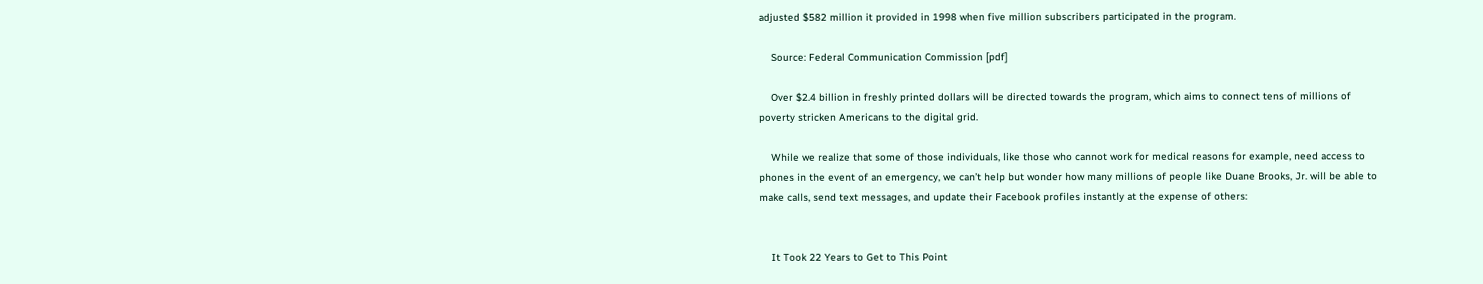adjusted $582 million it provided in 1998 when five million subscribers participated in the program.

    Source: Federal Communication Commission [pdf]

    Over $2.4 billion in freshly printed dollars will be directed towards the program, which aims to connect tens of millions of poverty stricken Americans to the digital grid.

    While we realize that some of those individuals, like those who cannot work for medical reasons for example, need access to phones in the event of an emergency, we can’t help but wonder how many millions of people like Duane Brooks, Jr. will be able to make calls, send text messages, and update their Facebook profiles instantly at the expense of others:


    It Took 22 Years to Get to This Point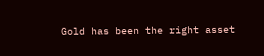Gold has been the right asset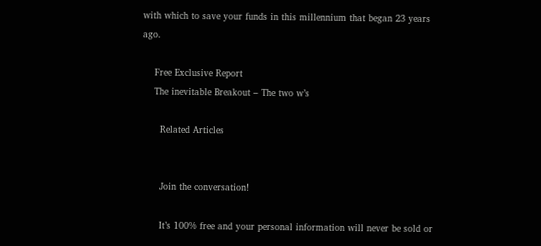with which to save your funds in this millennium that began 23 years ago.

    Free Exclusive Report
    The inevitable Breakout – The two w’s

      Related Articles


      Join the conversation!

      It’s 100% free and your personal information will never be sold or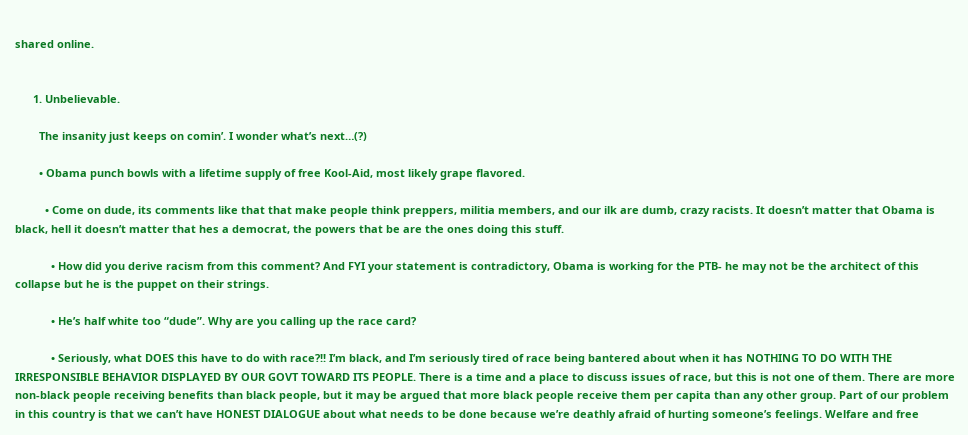shared online.


      1. Unbelievable.

        The insanity just keeps on comin’. I wonder what’s next…(?)

        • Obama punch bowls with a lifetime supply of free Kool-Aid, most likely grape flavored.

          • Come on dude, its comments like that that make people think preppers, militia members, and our ilk are dumb, crazy racists. It doesn’t matter that Obama is black, hell it doesn’t matter that hes a democrat, the powers that be are the ones doing this stuff.

            • How did you derive racism from this comment? And FYI your statement is contradictory, Obama is working for the PTB- he may not be the architect of this collapse but he is the puppet on their strings.

            • He’s half white too “dude”. Why are you calling up the race card?

            • Seriously, what DOES this have to do with race?!! I’m black, and I’m seriously tired of race being bantered about when it has NOTHING TO DO WITH THE IRRESPONSIBLE BEHAVIOR DISPLAYED BY OUR GOVT TOWARD ITS PEOPLE. There is a time and a place to discuss issues of race, but this is not one of them. There are more non-black people receiving benefits than black people, but it may be argued that more black people receive them per capita than any other group. Part of our problem in this country is that we can’t have HONEST DIALOGUE about what needs to be done because we’re deathly afraid of hurting someone’s feelings. Welfare and free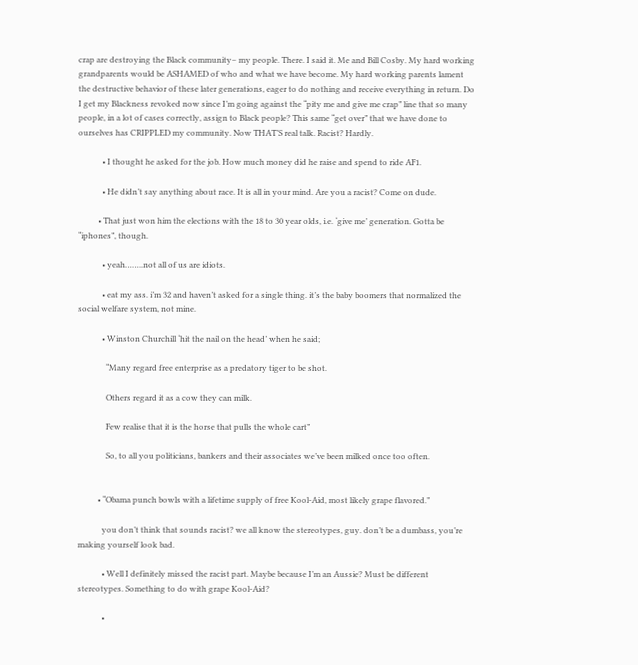crap are destroying the Black community– my people. There. I said it. Me and Bill Cosby. My hard working grandparents would be ASHAMED of who and what we have become. My hard working parents lament the destructive behavior of these later generations, eager to do nothing and receive everything in return. Do I get my Blackness revoked now since I’m going against the “pity me and give me crap” line that so many people, in a lot of cases correctly, assign to Black people? This same “get over” that we have done to ourselves has CRIPPLED my community. Now THAT’S real talk. Racist? Hardly.

            • I thought he asked for the job. How much money did he raise and spend to ride AF1.

            • He didn’t say anything about race. It is all in your mind. Are you a racist? Come on dude.

          • That just won him the elections with the 18 to 30 year olds, i.e. ‘give me’ generation. Gotta be “iphones”, though.

            • yeah……..not all of us are idiots.

            • eat my ass. i’m 32 and haven’t asked for a single thing. it’s the baby boomers that normalized the social welfare system, not mine.

            • Winston Churchill ‘hit the nail on the head’ when he said;

              “Many regard free enterprise as a predatory tiger to be shot.

              Others regard it as a cow they can milk.

              Few realise that it is the horse that pulls the whole cart”

              So, to all you politicians, bankers and their associates we’ve been milked once too often.


          • “Obama punch bowls with a lifetime supply of free Kool-Aid, most likely grape flavored.”

            you don’t think that sounds racist? we all know the stereotypes, guy. don’t be a dumbass, you’re making yourself look bad.

            • Well I definitely missed the racist part. Maybe because I’m an Aussie? Must be different stereotypes. Something to do with grape Kool-Aid?

            •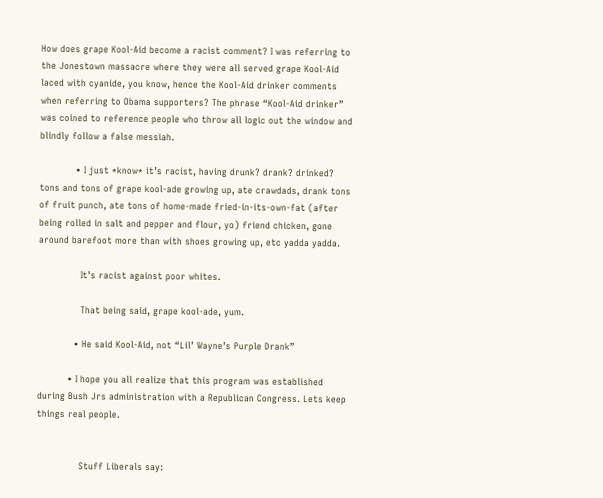How does grape Kool-Aid become a racist comment? I was referring to the Jonestown massacre where they were all served grape Kool-Aid laced with cyanide, you know, hence the Kool-Aid drinker comments when referring to Obama supporters? The phrase “Kool-Aid drinker” was coined to reference people who throw all logic out the window and blindly follow a false messiah.

            • I just *know* it’s racist, having drunk? drank? drinked? tons and tons of grape kool-ade growing up, ate crawdads, drank tons of fruit punch, ate tons of home-made fried-in-its-own-fat (after being rolled in salt and pepper and flour, yo) friend chicken, gone around barefoot more than with shoes growing up, etc yadda yadda.

              It’s racist against poor whites.

              That being said, grape kool-ade, yum.

            • He said Kool-Aid, not “Lil’ Wayne’s Purple Drank”

          • I hope you all realize that this program was established during Bush Jrs administration with a Republican Congress. Lets keep things real people.


              Stuff Liberals say: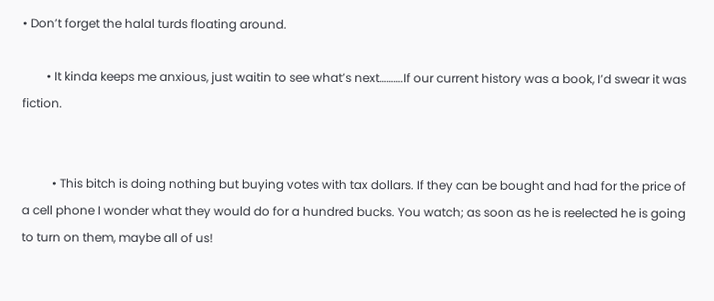• Don’t forget the halal turds floating around.

        • It kinda keeps me anxious, just waitin to see what’s next……….If our current history was a book, I’d swear it was fiction.


          • This bitch is doing nothing but buying votes with tax dollars. If they can be bought and had for the price of a cell phone I wonder what they would do for a hundred bucks. You watch; as soon as he is reelected he is going to turn on them, maybe all of us!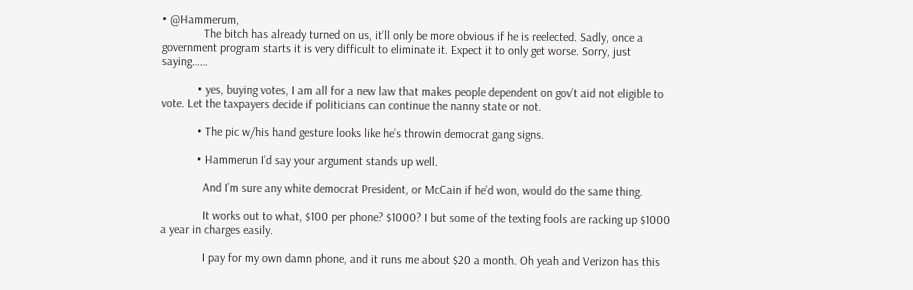• @Hammerum,
              The bitch has already turned on us, it’ll only be more obvious if he is reelected. Sadly, once a government program starts it is very difficult to eliminate it. Expect it to only get worse. Sorry, just saying……

            • yes, buying votes, I am all for a new law that makes people dependent on gov’t aid not eligible to vote. Let the taxpayers decide if politicians can continue the nanny state or not.

            • The pic w/his hand gesture looks like he’s throwin democrat gang signs.

            • Hammerun I’d say your argument stands up well.

              And I’m sure any white democrat President, or McCain if he’d won, would do the same thing.

              It works out to what, $100 per phone? $1000? I but some of the texting fools are racking up $1000 a year in charges easily.

              I pay for my own damn phone, and it runs me about $20 a month. Oh yeah and Verizon has this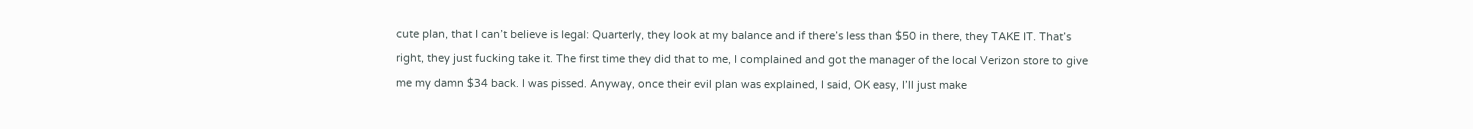cute plan, that I can’t believe is legal: Quarterly, they look at my balance and if there’s less than $50 in there, they TAKE IT. That’s right, they just fucking take it. The first time they did that to me, I complained and got the manager of the local Verizon store to give me my damn $34 back. I was pissed. Anyway, once their evil plan was explained, I said, OK easy, I’ll just make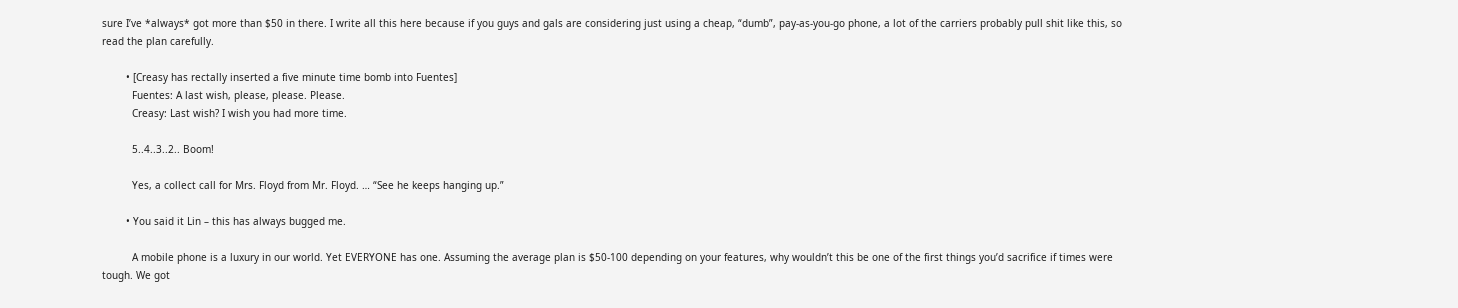sure I’ve *always* got more than $50 in there. I write all this here because if you guys and gals are considering just using a cheap, “dumb”, pay-as-you-go phone, a lot of the carriers probably pull shit like this, so read the plan carefully.

        • [Creasy has rectally inserted a five minute time bomb into Fuentes]
          Fuentes: A last wish, please, please. Please.
          Creasy: Last wish? I wish you had more time.

          5..4..3..2.. Boom!

          Yes, a collect call for Mrs. Floyd from Mr. Floyd. … “See he keeps hanging up.”

        • You said it Lin – this has always bugged me.

          A mobile phone is a luxury in our world. Yet EVERYONE has one. Assuming the average plan is $50-100 depending on your features, why wouldn’t this be one of the first things you’d sacrifice if times were tough. We got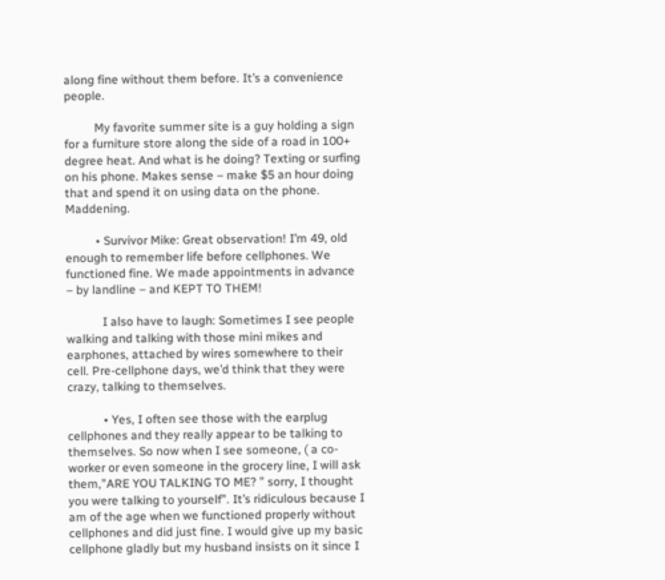along fine without them before. It’s a convenience people.

          My favorite summer site is a guy holding a sign for a furniture store along the side of a road in 100+ degree heat. And what is he doing? Texting or surfing on his phone. Makes sense – make $5 an hour doing that and spend it on using data on the phone. Maddening.

          • Survivor Mike: Great observation! I’m 49, old enough to remember life before cellphones. We functioned fine. We made appointments in advance – by landline – and KEPT TO THEM!

            I also have to laugh: Sometimes I see people walking and talking with those mini mikes and earphones, attached by wires somewhere to their cell. Pre-cellphone days, we’d think that they were crazy, talking to themselves.

            • Yes, I often see those with the earplug cellphones and they really appear to be talking to themselves. So now when I see someone, ( a co-worker or even someone in the grocery line, I will ask them,”ARE YOU TALKING TO ME? ” sorry, I thought you were talking to yourself”. It’s ridiculous because I am of the age when we functioned properly without cellphones and did just fine. I would give up my basic cellphone gladly but my husband insists on it since I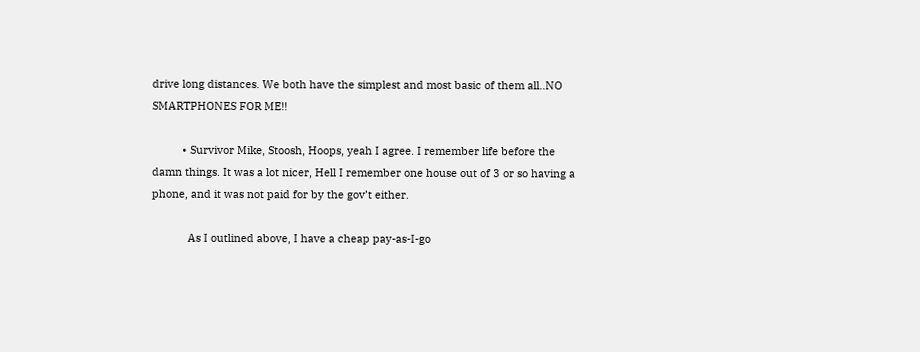drive long distances. We both have the simplest and most basic of them all..NO SMARTPHONES FOR ME!!

          • Survivor Mike, Stoosh, Hoops, yeah I agree. I remember life before the damn things. It was a lot nicer, Hell I remember one house out of 3 or so having a phone, and it was not paid for by the gov’t either.

            As I outlined above, I have a cheap pay-as-I-go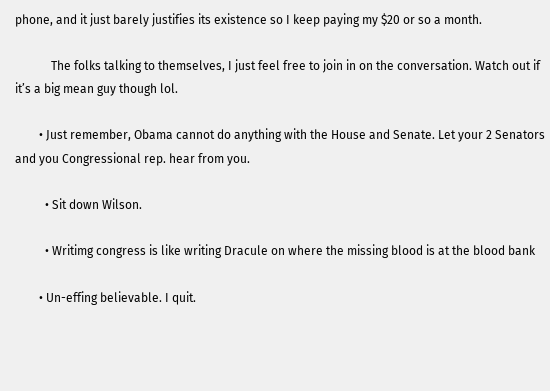phone, and it just barely justifies its existence so I keep paying my $20 or so a month.

            The folks talking to themselves, I just feel free to join in on the conversation. Watch out if it’s a big mean guy though lol.

        • Just remember, Obama cannot do anything with the House and Senate. Let your 2 Senators and you Congressional rep. hear from you.

          • Sit down Wilson.

          • Writimg congress is like writing Dracule on where the missing blood is at the blood bank

        • Un-effing believable. I quit.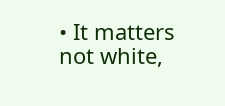• It matters not white,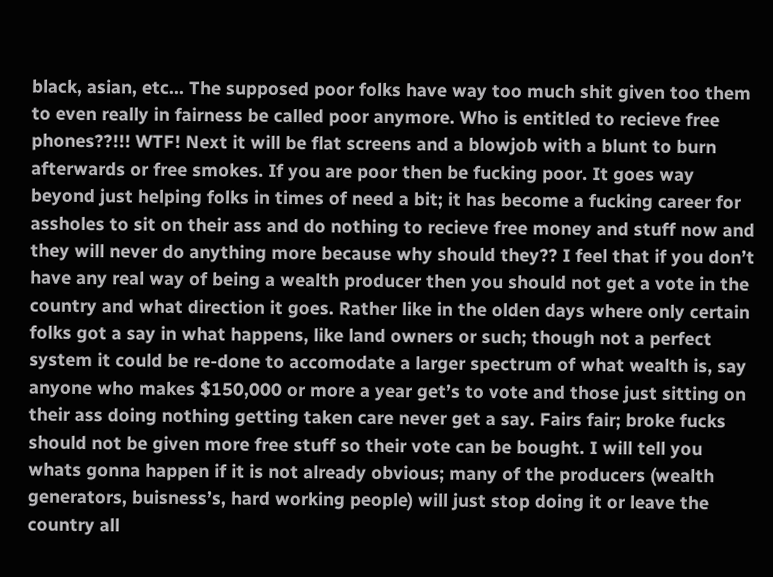black, asian, etc… The supposed poor folks have way too much shit given too them to even really in fairness be called poor anymore. Who is entitled to recieve free phones??!!! WTF! Next it will be flat screens and a blowjob with a blunt to burn afterwards or free smokes. If you are poor then be fucking poor. It goes way beyond just helping folks in times of need a bit; it has become a fucking career for assholes to sit on their ass and do nothing to recieve free money and stuff now and they will never do anything more because why should they?? I feel that if you don’t have any real way of being a wealth producer then you should not get a vote in the country and what direction it goes. Rather like in the olden days where only certain folks got a say in what happens, like land owners or such; though not a perfect system it could be re-done to accomodate a larger spectrum of what wealth is, say anyone who makes $150,000 or more a year get’s to vote and those just sitting on their ass doing nothing getting taken care never get a say. Fairs fair; broke fucks should not be given more free stuff so their vote can be bought. I will tell you whats gonna happen if it is not already obvious; many of the producers (wealth generators, buisness’s, hard working people) will just stop doing it or leave the country all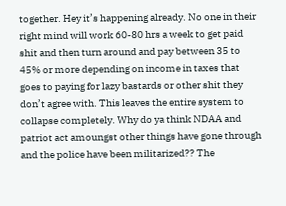together. Hey it’s happening already. No one in their right mind will work 60-80 hrs a week to get paid shit and then turn around and pay between 35 to 45% or more depending on income in taxes that goes to paying for lazy bastards or other shit they don’t agree with. This leaves the entire system to collapse completely. Why do ya think NDAA and patriot act amoungst other things have gone through and the police have been militarized?? The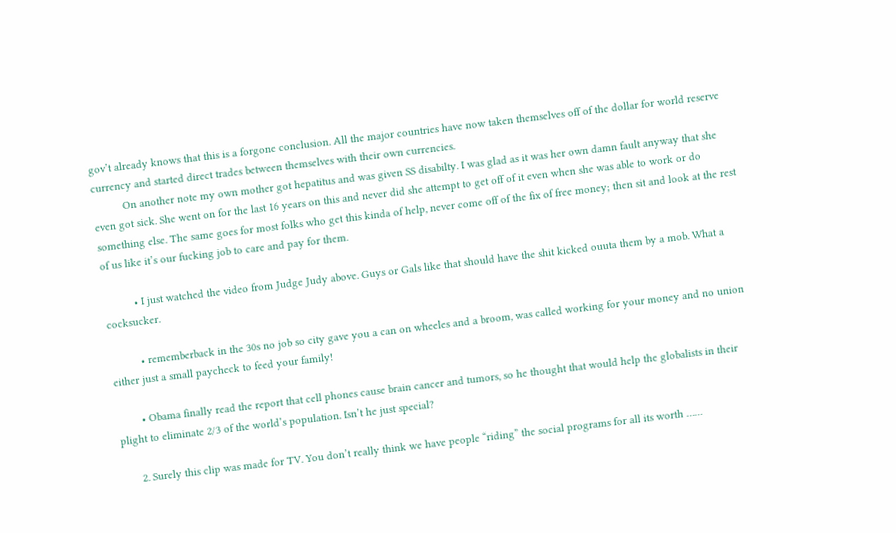gov’t already knows that this is a forgone conclusion. All the major countries have now taken themselves off of the dollar for world reserve currency and started direct trades between themselves with their own currencies.
          On another note my own mother got hepatitus and was given SS disabilty. I was glad as it was her own damn fault anyway that she even got sick. She went on for the last 16 years on this and never did she attempt to get off of it even when she was able to work or do something else. The same goes for most folks who get this kinda of help, never come off of the fix of free money; then sit and look at the rest of us like it’s our fucking job to care and pay for them.

          • I just watched the video from Judge Judy above. Guys or Gals like that should have the shit kicked ouuta them by a mob. What a cocksucker.

          • rememberback in the 30s no job so city gave you a can on wheeles and a broom, was called working for your money and no union either just a small paycheck to feed your family!

        • Obama finally read the report that cell phones cause brain cancer and tumors, so he thought that would help the globalists in their plight to eliminate 2/3 of the world’s population. Isn’t he just special?

      2. Surely this clip was made for TV. You don’t really think we have people “riding” the social programs for all its worth ……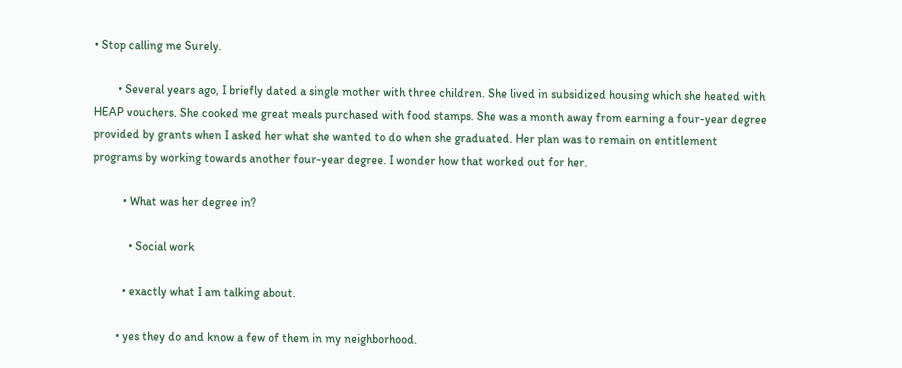• Stop calling me Surely.

        • Several years ago, I briefly dated a single mother with three children. She lived in subsidized housing which she heated with HEAP vouchers. She cooked me great meals purchased with food stamps. She was a month away from earning a four-year degree provided by grants when I asked her what she wanted to do when she graduated. Her plan was to remain on entitlement programs by working towards another four-year degree. I wonder how that worked out for her.

          • What was her degree in?

            • Social work

          • exactly what I am talking about.

        • yes they do and know a few of them in my neighborhood.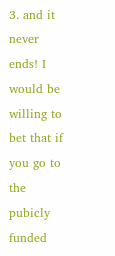3. and it never ends! I would be willing to bet that if you go to the pubicly funded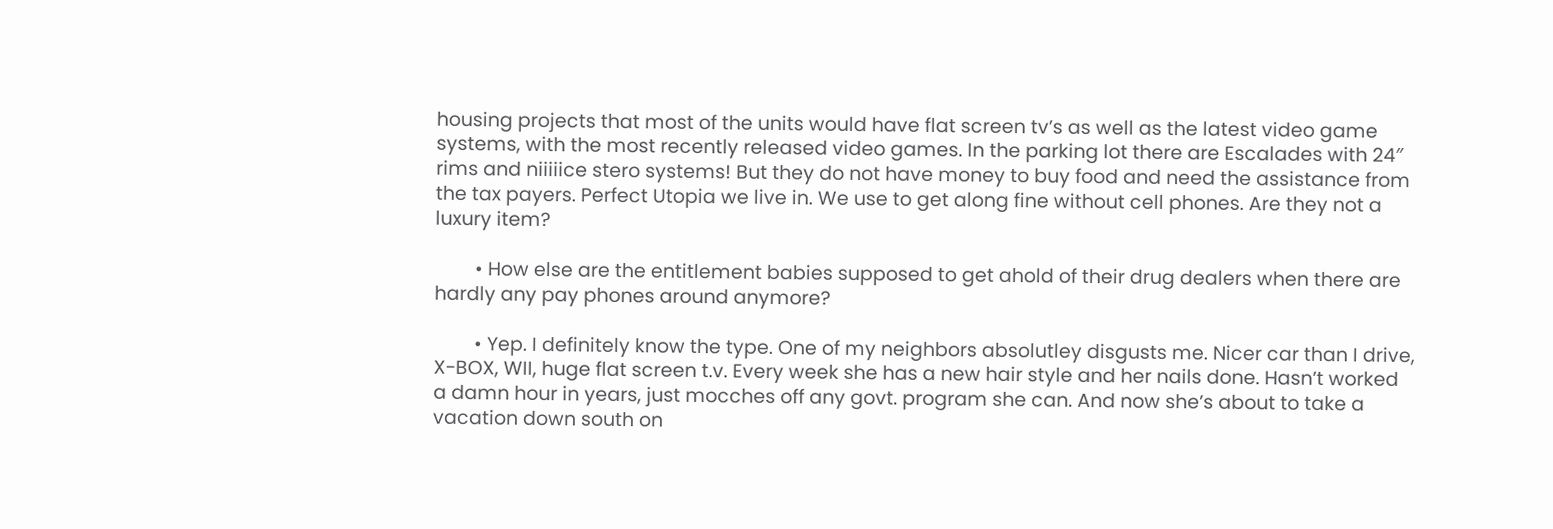housing projects that most of the units would have flat screen tv’s as well as the latest video game systems, with the most recently released video games. In the parking lot there are Escalades with 24″ rims and niiiiice stero systems! But they do not have money to buy food and need the assistance from the tax payers. Perfect Utopia we live in. We use to get along fine without cell phones. Are they not a luxury item?

        • How else are the entitlement babies supposed to get ahold of their drug dealers when there are hardly any pay phones around anymore?

        • Yep. I definitely know the type. One of my neighbors absolutley disgusts me. Nicer car than I drive, X-BOX, WII, huge flat screen t.v. Every week she has a new hair style and her nails done. Hasn’t worked a damn hour in years, just mocches off any govt. program she can. And now she’s about to take a vacation down south on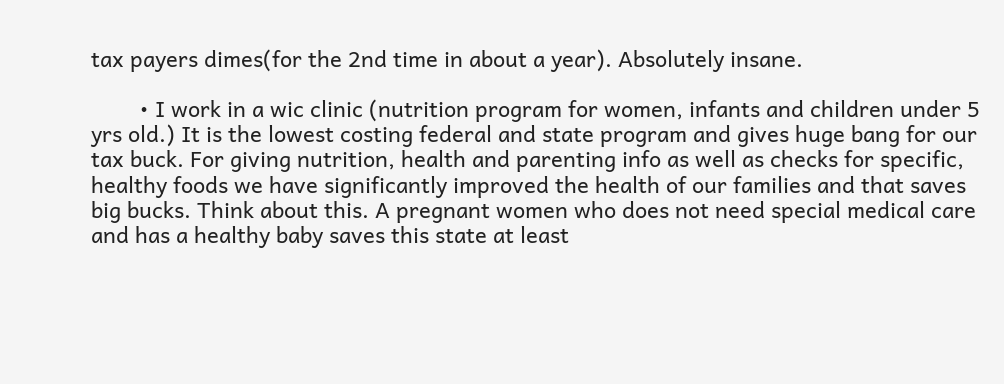tax payers dimes(for the 2nd time in about a year). Absolutely insane.

        • I work in a wic clinic (nutrition program for women, infants and children under 5 yrs old.) It is the lowest costing federal and state program and gives huge bang for our tax buck. For giving nutrition, health and parenting info as well as checks for specific, healthy foods we have significantly improved the health of our families and that saves big bucks. Think about this. A pregnant women who does not need special medical care and has a healthy baby saves this state at least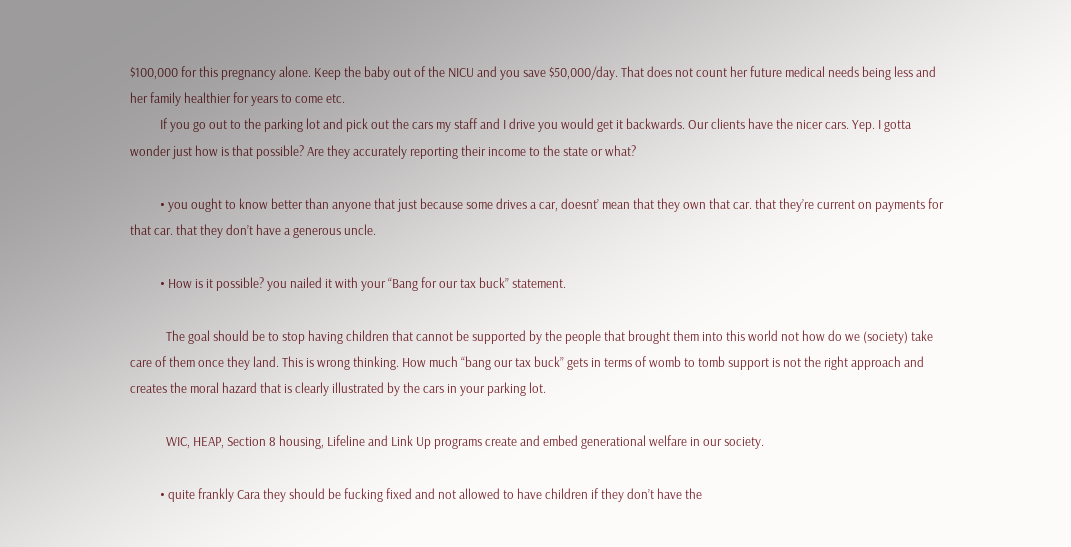$100,000 for this pregnancy alone. Keep the baby out of the NICU and you save $50,000/day. That does not count her future medical needs being less and her family healthier for years to come etc.
          If you go out to the parking lot and pick out the cars my staff and I drive you would get it backwards. Our clients have the nicer cars. Yep. I gotta wonder just how is that possible? Are they accurately reporting their income to the state or what?

          • you ought to know better than anyone that just because some drives a car, doesnt’ mean that they own that car. that they’re current on payments for that car. that they don’t have a generous uncle.

          • How is it possible? you nailed it with your “Bang for our tax buck” statement.

            The goal should be to stop having children that cannot be supported by the people that brought them into this world not how do we (society) take care of them once they land. This is wrong thinking. How much “bang our tax buck” gets in terms of womb to tomb support is not the right approach and creates the moral hazard that is clearly illustrated by the cars in your parking lot.

            WIC, HEAP, Section 8 housing, Lifeline and Link Up programs create and embed generational welfare in our society.

          • quite frankly Cara they should be fucking fixed and not allowed to have children if they don’t have the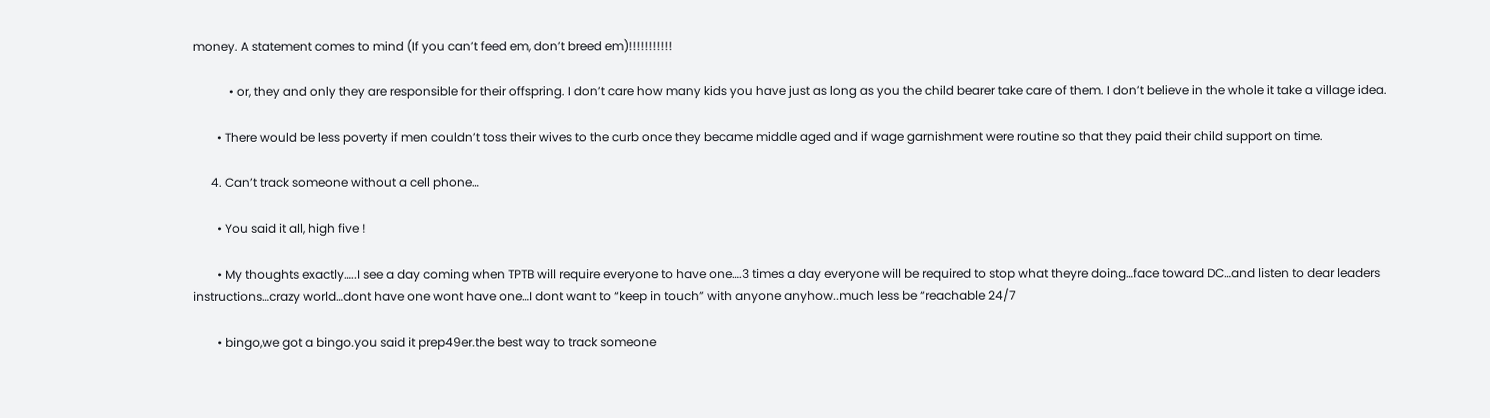money. A statement comes to mind (If you can’t feed em, don’t breed em)!!!!!!!!!!!

            • or, they and only they are responsible for their offspring. I don’t care how many kids you have just as long as you the child bearer take care of them. I don’t believe in the whole it take a village idea.

        • There would be less poverty if men couldn’t toss their wives to the curb once they became middle aged and if wage garnishment were routine so that they paid their child support on time.

      4. Can’t track someone without a cell phone…

        • You said it all, high five !

        • My thoughts exactly…..I see a day coming when TPTB will require everyone to have one….3 times a day everyone will be required to stop what theyre doing…face toward DC…and listen to dear leaders instructions…crazy world…dont have one wont have one…I dont want to “keep in touch” with anyone anyhow..much less be “reachable 24/7

        • bingo,we got a bingo.you said it prep49er.the best way to track someone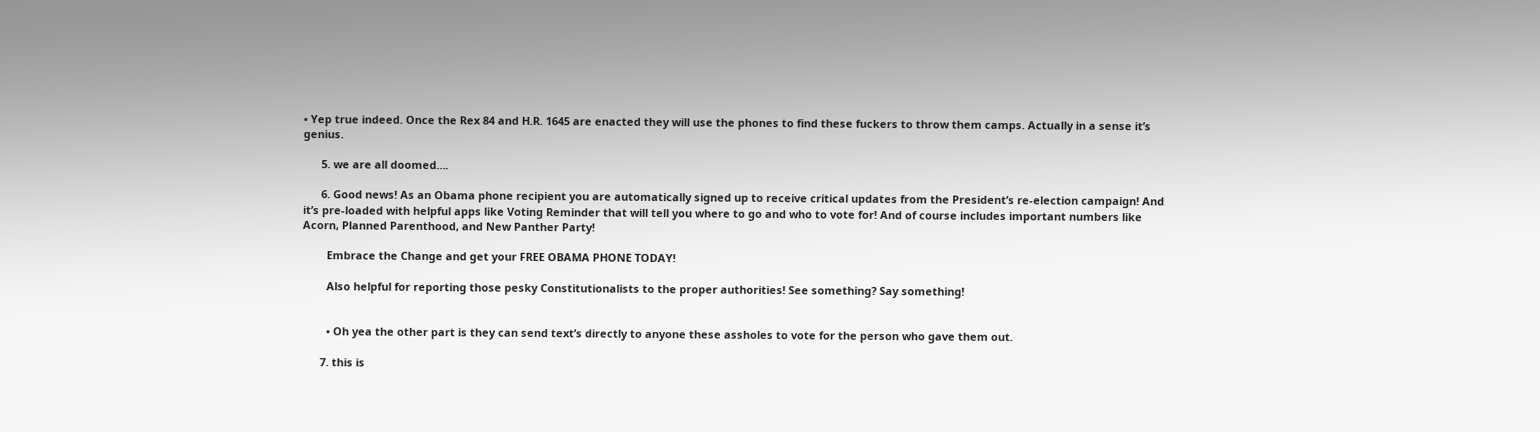• Yep true indeed. Once the Rex 84 and H.R. 1645 are enacted they will use the phones to find these fuckers to throw them camps. Actually in a sense it’s genius.

      5. we are all doomed….

      6. Good news! As an Obama phone recipient you are automatically signed up to receive critical updates from the President’s re-election campaign! And it’s pre-loaded with helpful apps like Voting Reminder that will tell you where to go and who to vote for! And of course includes important numbers like Acorn, Planned Parenthood, and New Panther Party!

        Embrace the Change and get your FREE OBAMA PHONE TODAY!

        Also helpful for reporting those pesky Constitutionalists to the proper authorities! See something? Say something!


        • Oh yea the other part is they can send text’s directly to anyone these assholes to vote for the person who gave them out.

      7. this is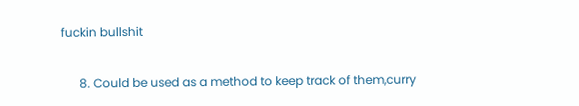fuckin bullshit

      8. Could be used as a method to keep track of them,curry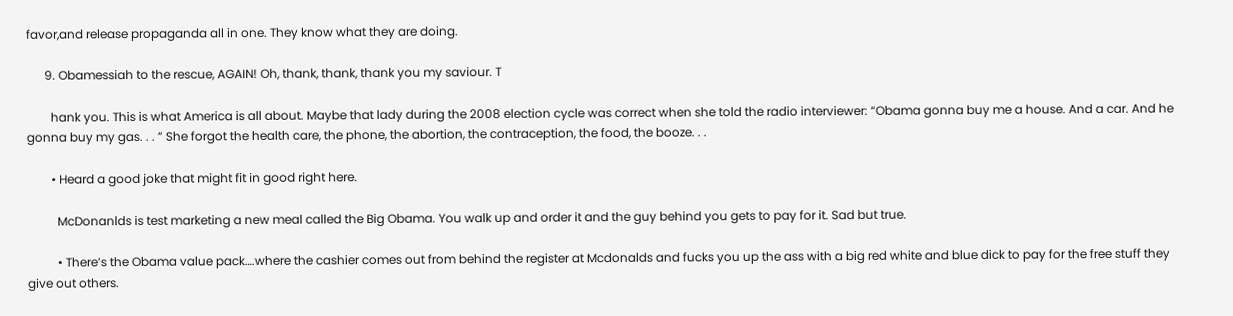favor,and release propaganda all in one. They know what they are doing.

      9. Obamessiah to the rescue, AGAIN! Oh, thank, thank, thank you my saviour. T

        hank you. This is what America is all about. Maybe that lady during the 2008 election cycle was correct when she told the radio interviewer: “Obama gonna buy me a house. And a car. And he gonna buy my gas. . . ” She forgot the health care, the phone, the abortion, the contraception, the food, the booze. . .

        • Heard a good joke that might fit in good right here.

          McDonanlds is test marketing a new meal called the Big Obama. You walk up and order it and the guy behind you gets to pay for it. Sad but true.

          • There’s the Obama value pack….where the cashier comes out from behind the register at Mcdonalds and fucks you up the ass with a big red white and blue dick to pay for the free stuff they give out others.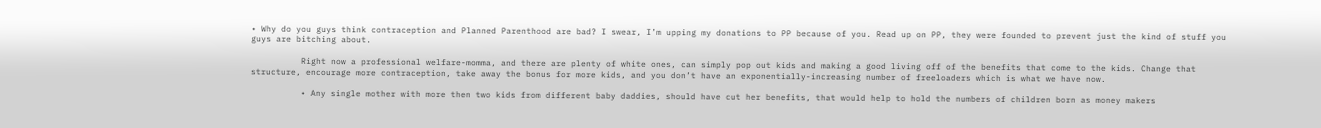• Why do you guys think contraception and Planned Parenthood are bad? I swear, I’m upping my donations to PP because of you. Read up on PP, they were founded to prevent just the kind of stuff you guys are bitching about.

          Right now a professional welfare-momma, and there are plenty of white ones, can simply pop out kids and making a good living off of the benefits that come to the kids. Change that structure, encourage more contraception, take away the bonus for more kids, and you don’t have an exponentially-increasing number of freeloaders which is what we have now.

          • Any single mother with more then two kids from different baby daddies, should have cut her benefits, that would help to hold the numbers of children born as money makers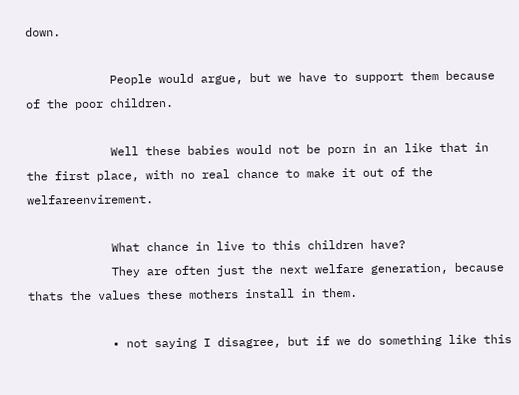down.

            People would argue, but we have to support them because of the poor children.

            Well these babies would not be porn in an like that in the first place, with no real chance to make it out of the welfareenvirement.

            What chance in live to this children have?
            They are often just the next welfare generation, because thats the values these mothers install in them.

            • not saying I disagree, but if we do something like this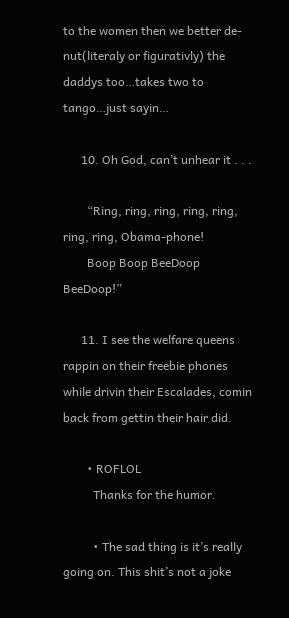to the women then we better de-nut(literaly or figurativly) the daddys too…takes two to tango…just sayin…

      10. Oh God, can’t unhear it . . .

        “Ring, ring, ring, ring, ring, ring, ring, Obama-phone!
        Boop Boop BeeDoop BeeDoop!”

      11. I see the welfare queens rappin on their freebie phones while drivin their Escalades, comin back from gettin their hair did.

        • ROFLOL
          Thanks for the humor.

          • The sad thing is it’s really going on. This shit’s not a joke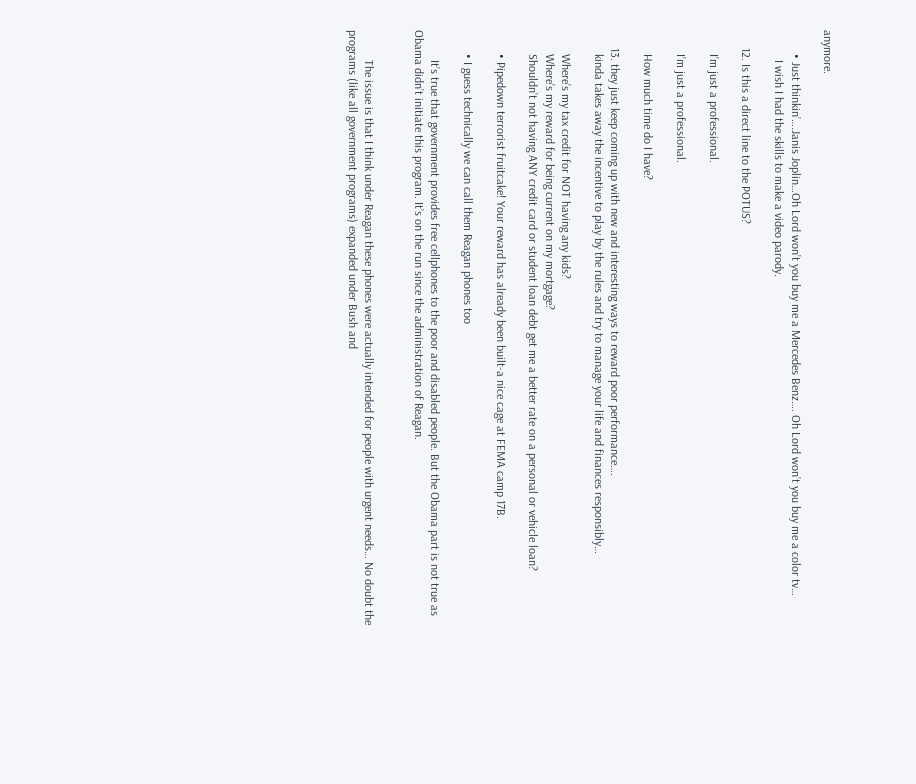anymore.

        • Just thinkin’….Janis Joplin…Oh Lord won’t you buy me a Mercedes Benz…. Oh Lord won’t you buy me a color tv…
          I wish I had the skills to make a video parody.

      12. Is this a direct line to the POTUS?

        I’m just a professional.

        I’m just a professional.

        How much time do I have?

      13. they just keep coming up with new and interesting ways to reward poor performance….
        kinda takes away the incentive to play by the rules and try to manage your life and finances responsibly…

        Where’s my tax credit for NOT having any kids?
        Where’s my reward for being current on my mortgage?
        Shouldn’t not having ANY credit card or student loan debt get me a better rate on a personal or vehicle loan?

        • Pipedown terrorist fruitcake! Your reward has already been built-a nice cage at FEMA camp 17B.

        • I guess technically we can call them Reagan phones too

          It’s true that government provides free cellphones to the poor and disabled people. But the Obama part is not true as Obama didn’t initiate this program. It’s on the run since the administration of Reagan.


          The issue is that I think under Reagan these phones were actually intended for people with urgent needs… No doubt the programs (like all government programs) expanded under Bush and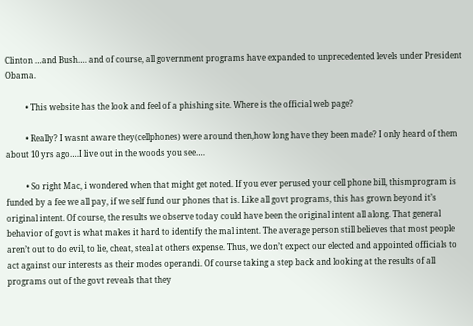Clinton …and Bush…. and of course, all government programs have expanded to unprecedented levels under President Obama.

          • This website has the look and feel of a phishing site. Where is the official web page?

          • Really? I wasnt aware they(cellphones) were around then,how long have they been made? I only heard of them about 10 yrs ago….I live out in the woods you see….

          • So right Mac, i wondered when that might get noted. If you ever perused your cell phone bill, thismprogram is funded by a fee we all pay, if we self fund our phones that is. Like all govt programs, this has grown beyond it’s original intent. Of course, the results we observe today could have been the original intent all along. That general behavior of govt is what makes it hard to identify the mal intent. The average person still believes that most people aren’t out to do evil, to lie, cheat, steal at others expense. Thus, we don’t expect our elected and appointed officials to act against our interests as their modes operandi. Of course taking a step back and looking at the results of all programs out of the govt reveals that they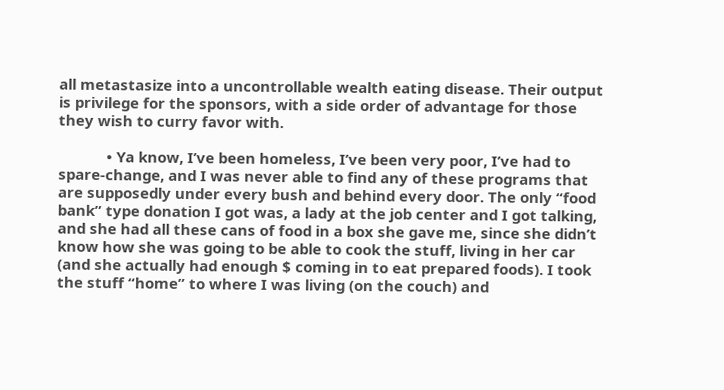all metastasize into a uncontrollable wealth eating disease. Their output is privilege for the sponsors, with a side order of advantage for those they wish to curry favor with.

            • Ya know, I’ve been homeless, I’ve been very poor, I’ve had to spare-change, and I was never able to find any of these programs that are supposedly under every bush and behind every door. The only “food bank” type donation I got was, a lady at the job center and I got talking, and she had all these cans of food in a box she gave me, since she didn’t know how she was going to be able to cook the stuff, living in her car (and she actually had enough $ coming in to eat prepared foods). I took the stuff “home” to where I was living (on the couch) and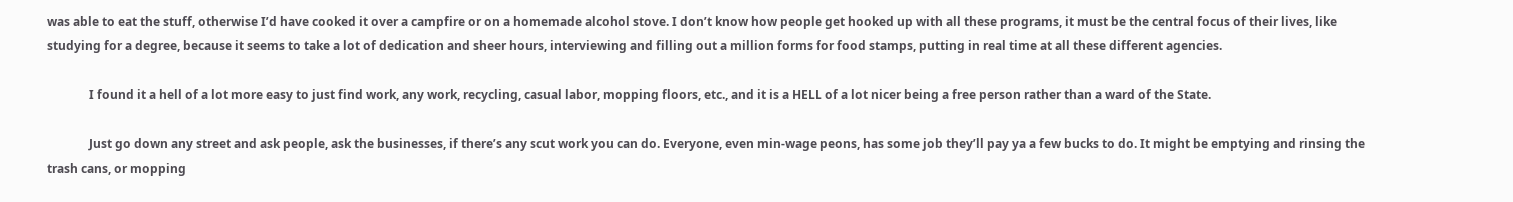was able to eat the stuff, otherwise I’d have cooked it over a campfire or on a homemade alcohol stove. I don’t know how people get hooked up with all these programs, it must be the central focus of their lives, like studying for a degree, because it seems to take a lot of dedication and sheer hours, interviewing and filling out a million forms for food stamps, putting in real time at all these different agencies.

              I found it a hell of a lot more easy to just find work, any work, recycling, casual labor, mopping floors, etc., and it is a HELL of a lot nicer being a free person rather than a ward of the State.

              Just go down any street and ask people, ask the businesses, if there’s any scut work you can do. Everyone, even min-wage peons, has some job they’ll pay ya a few bucks to do. It might be emptying and rinsing the trash cans, or mopping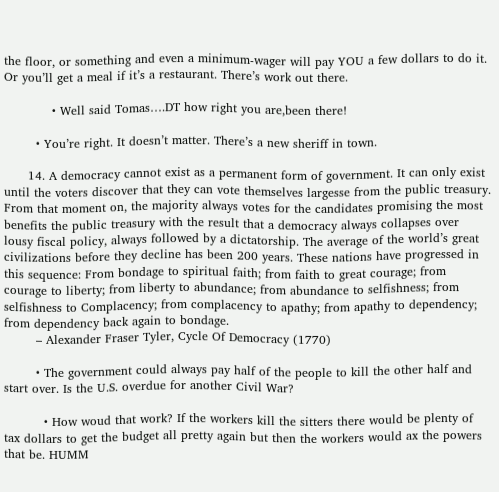the floor, or something and even a minimum-wager will pay YOU a few dollars to do it. Or you’ll get a meal if it’s a restaurant. There’s work out there.

            • Well said Tomas….DT how right you are,been there!

        • You’re right. It doesn’t matter. There’s a new sheriff in town.

      14. A democracy cannot exist as a permanent form of government. It can only exist until the voters discover that they can vote themselves largesse from the public treasury. From that moment on, the majority always votes for the candidates promising the most benefits the public treasury with the result that a democracy always collapses over lousy fiscal policy, always followed by a dictatorship. The average of the world’s great civilizations before they decline has been 200 years. These nations have progressed in this sequence: From bondage to spiritual faith; from faith to great courage; from courage to liberty; from liberty to abundance; from abundance to selfishness; from selfishness to Complacency; from complacency to apathy; from apathy to dependency; from dependency back again to bondage.
        – Alexander Fraser Tyler, Cycle Of Democracy (1770)

        • The government could always pay half of the people to kill the other half and start over. Is the U.S. overdue for another Civil War?

          • How woud that work? If the workers kill the sitters there would be plenty of tax dollars to get the budget all pretty again but then the workers would ax the powers that be. HUMM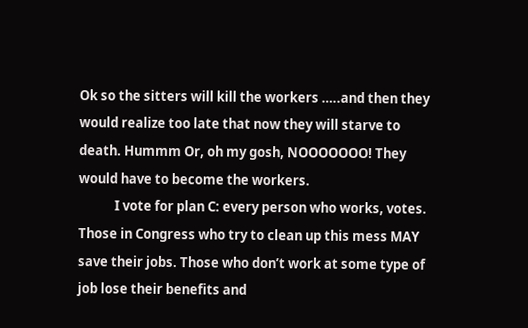Ok so the sitters will kill the workers …..and then they would realize too late that now they will starve to death. Hummm Or, oh my gosh, NOOOOOOO! They would have to become the workers.
            I vote for plan C: every person who works, votes. Those in Congress who try to clean up this mess MAY save their jobs. Those who don’t work at some type of job lose their benefits and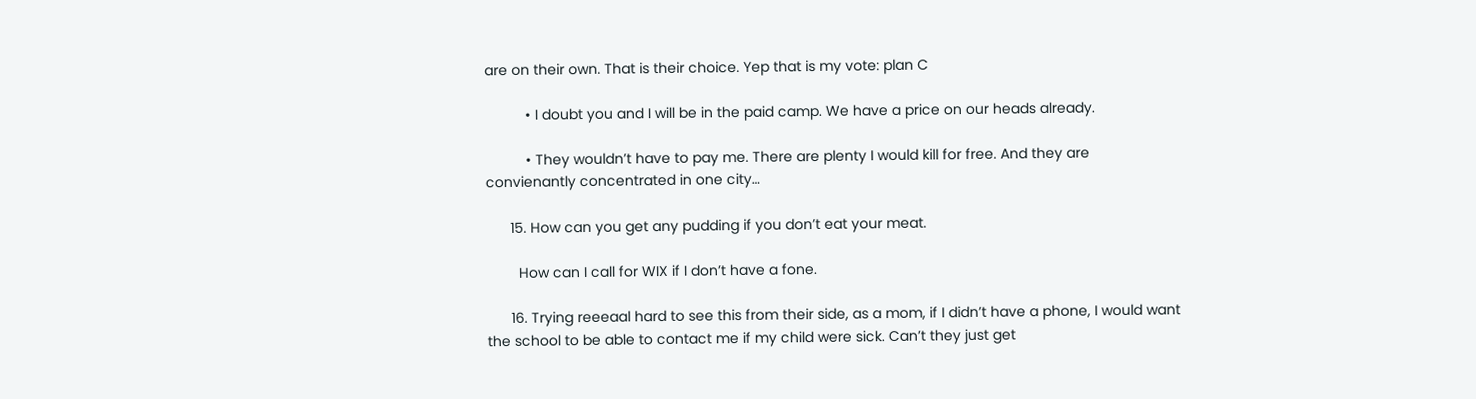are on their own. That is their choice. Yep that is my vote: plan C

          • I doubt you and I will be in the paid camp. We have a price on our heads already.

          • They wouldn’t have to pay me. There are plenty I would kill for free. And they are convienantly concentrated in one city…

      15. How can you get any pudding if you don’t eat your meat.

        How can I call for WIX if I don’t have a fone.

      16. Trying reeeaal hard to see this from their side, as a mom, if I didn’t have a phone, I would want the school to be able to contact me if my child were sick. Can’t they just get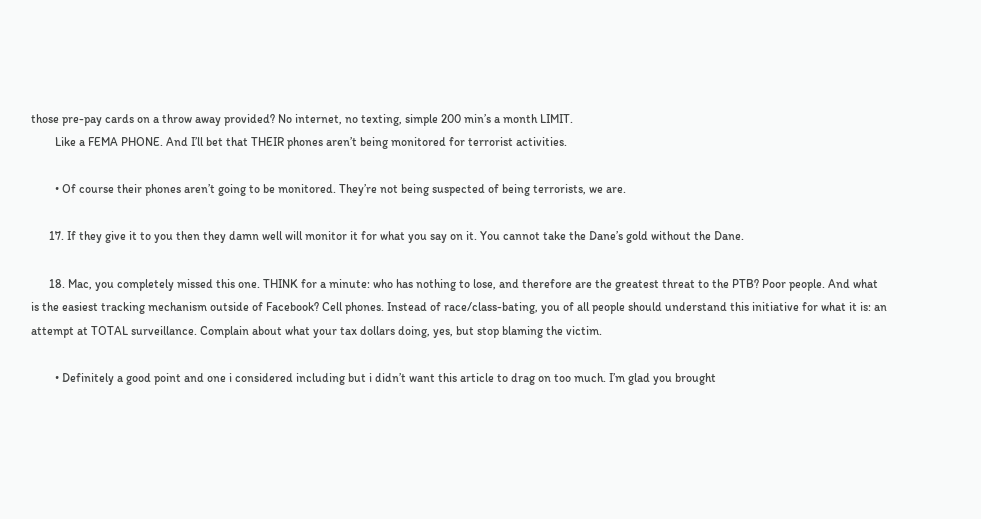those pre-pay cards on a throw away provided? No internet, no texting, simple 200 min’s a month LIMIT.
        Like a FEMA PHONE. And I’ll bet that THEIR phones aren’t being monitored for terrorist activities.

        • Of course their phones aren’t going to be monitored. They’re not being suspected of being terrorists, we are.

      17. If they give it to you then they damn well will monitor it for what you say on it. You cannot take the Dane’s gold without the Dane.

      18. Mac, you completely missed this one. THINK for a minute: who has nothing to lose, and therefore are the greatest threat to the PTB? Poor people. And what is the easiest tracking mechanism outside of Facebook? Cell phones. Instead of race/class-bating, you of all people should understand this initiative for what it is: an attempt at TOTAL surveillance. Complain about what your tax dollars doing, yes, but stop blaming the victim.

        • Definitely a good point and one i considered including but i didn’t want this article to drag on too much. I’m glad you brought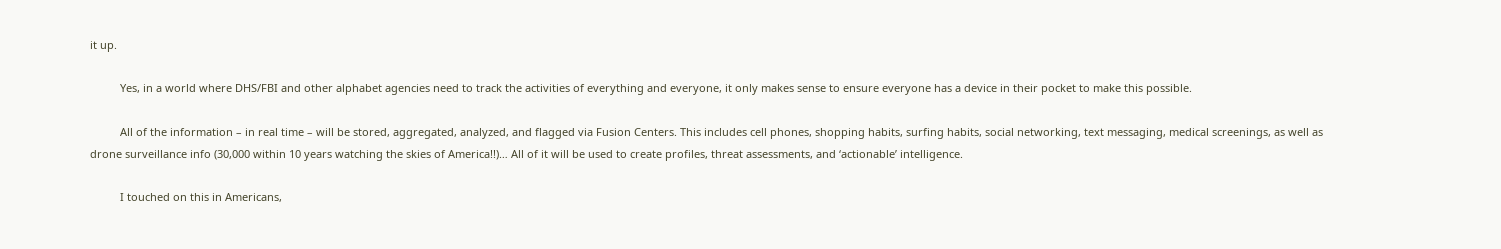it up.

          Yes, in a world where DHS/FBI and other alphabet agencies need to track the activities of everything and everyone, it only makes sense to ensure everyone has a device in their pocket to make this possible.

          All of the information – in real time – will be stored, aggregated, analyzed, and flagged via Fusion Centers. This includes cell phones, shopping habits, surfing habits, social networking, text messaging, medical screenings, as well as drone surveillance info (30,000 within 10 years watching the skies of America!!)… All of it will be used to create profiles, threat assessments, and ‘actionable’ intelligence.

          I touched on this in Americans,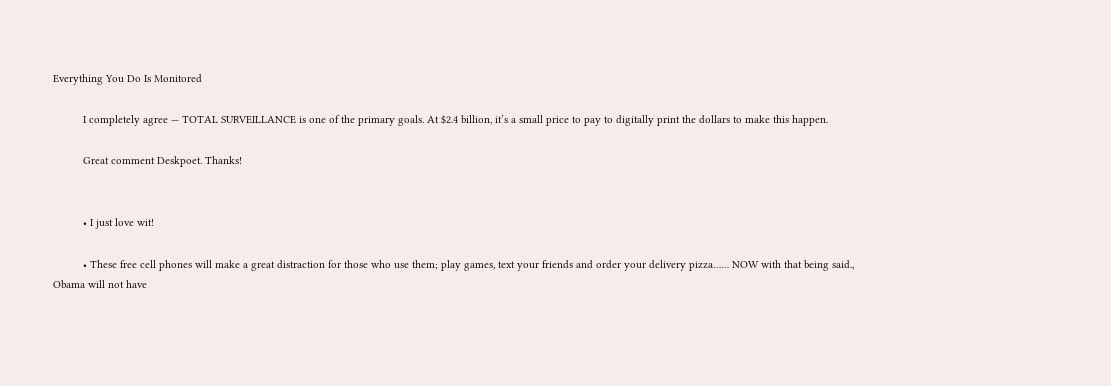Everything You Do Is Monitored

          I completely agree — TOTAL SURVEILLANCE is one of the primary goals. At $2.4 billion, it’s a small price to pay to digitally print the dollars to make this happen.

          Great comment Deskpoet. Thanks!


          • I just love wit!

          • These free cell phones will make a great distraction for those who use them; play games, text your friends and order your delivery pizza…… NOW with that being said., Obama will not have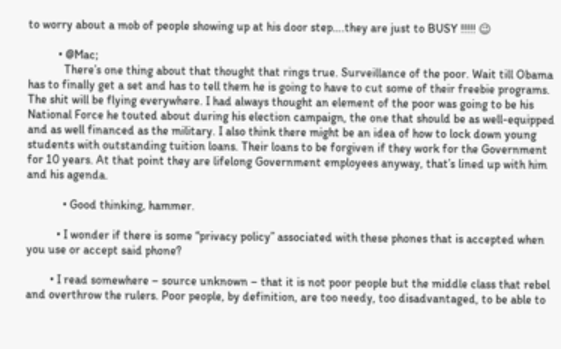to worry about a mob of people showing up at his door step….they are just to BUSY !!!!! 😉

          • @Mac;
            There’s one thing about that thought that rings true. Surveillance of the poor. Wait till Obama has to finally get a set and has to tell them he is going to have to cut some of their freebie programs. The shit will be flying everywhere. I had always thought an element of the poor was going to be his National Force he touted about during his election campaign, the one that should be as well-equipped and as well financed as the military. I also think there might be an idea of how to lock down young students with outstanding tuition loans. Their loans to be forgiven if they work for the Government for 10 years. At that point they are lifelong Government employees anyway, that’s lined up with him and his agenda.

            • Good thinking, hammer.

          • I wonder if there is some “privacy policy” associated with these phones that is accepted when you use or accept said phone?

        • I read somewhere – source unknown – that it is not poor people but the middle class that rebel and overthrow the rulers. Poor people, by definition, are too needy, too disadvantaged, to be able to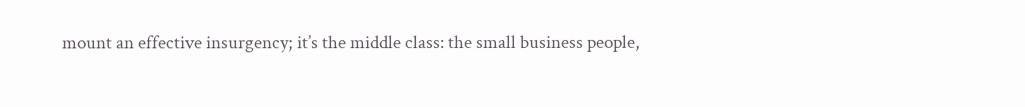mount an effective insurgency; it’s the middle class: the small business people,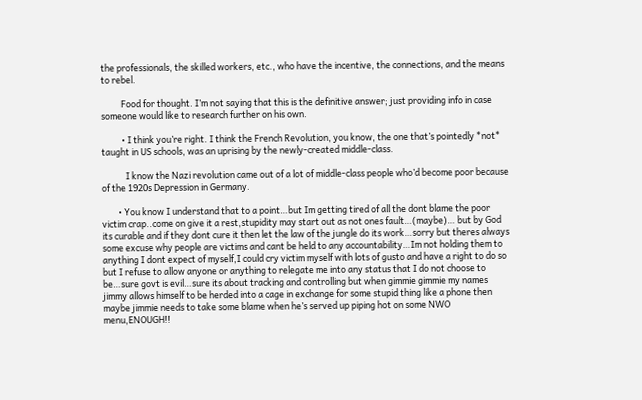the professionals, the skilled workers, etc., who have the incentive, the connections, and the means to rebel.

          Food for thought. I’m not saying that this is the definitive answer; just providing info in case someone would like to research further on his own.

          • I think you’re right. I think the French Revolution, you know, the one that’s pointedly *not* taught in US schools, was an uprising by the newly-created middle-class.

            I know the Nazi revolution came out of a lot of middle-class people who’d become poor because of the 1920s Depression in Germany.

        • You know I understand that to a point…but Im getting tired of all the dont blame the poor victim crap..come on give it a rest,stupidity may start out as not ones fault…(maybe)… but by God its curable and if they dont cure it then let the law of the jungle do its work…sorry but theres always some excuse why people are victims and cant be held to any accountability…Im not holding them to anything I dont expect of myself,I could cry victim myself with lots of gusto and have a right to do so but I refuse to allow anyone or anything to relegate me into any status that I do not choose to be…sure govt is evil…sure its about tracking and controlling but when gimmie gimmie my names jimmy allows himself to be herded into a cage in exchange for some stupid thing like a phone then maybe jimmie needs to take some blame when he’s served up piping hot on some NWO menu,ENOUGH!!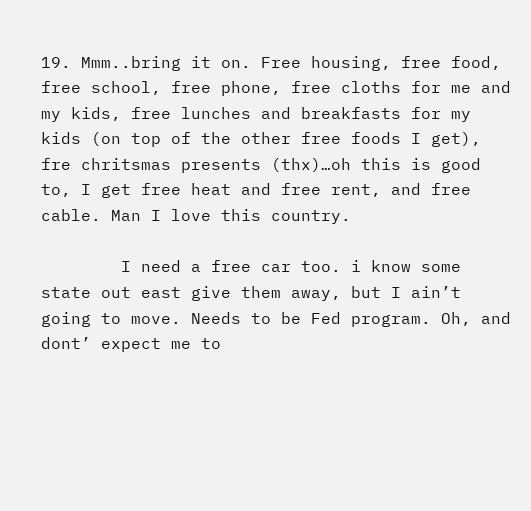19. Mmm..bring it on. Free housing, free food, free school, free phone, free cloths for me and my kids, free lunches and breakfasts for my kids (on top of the other free foods I get), fre chritsmas presents (thx)…oh this is good to, I get free heat and free rent, and free cable. Man I love this country.

        I need a free car too. i know some state out east give them away, but I ain’t going to move. Needs to be Fed program. Oh, and dont’ expect me to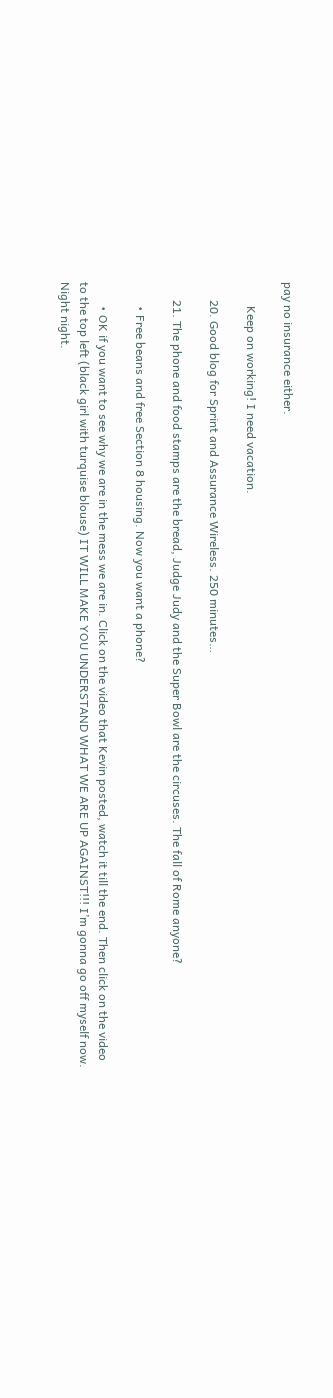pay no insurance either.

        Keep on working! I need vacation.

      20. Good blog for Sprint and Assurance Wireless. 250 minutes…

      21. The phone and food stamps are the bread, Judge Judy and the Super Bowl are the circuses. The fall of Rome anyone?

        • Free beans and free Section 8 housing. Now you want a phone?

        • OK if you want to see why we are in the mess we are in. Click on the video that Kevin posted, watch it till the end. Then click on the video to the top left (black girl with turquise blouse) IT WILL MAKE YOU UNDERSTAND WHAT WE ARE UP AGAINST!!! I’m gonna go off myself now. Night night.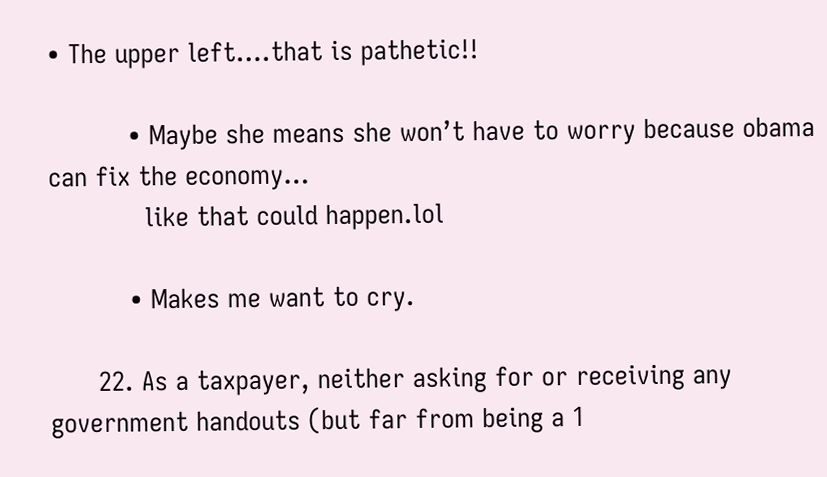• The upper left….that is pathetic!!

          • Maybe she means she won’t have to worry because obama can fix the economy…
            like that could happen.lol

          • Makes me want to cry.

      22. As a taxpayer, neither asking for or receiving any government handouts (but far from being a 1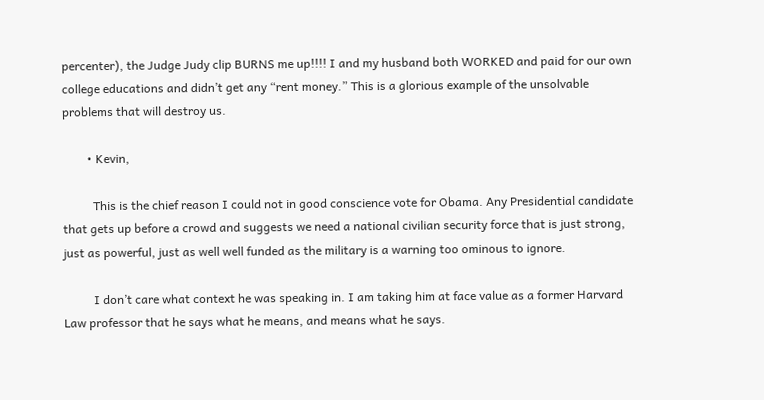percenter), the Judge Judy clip BURNS me up!!!! I and my husband both WORKED and paid for our own college educations and didn’t get any “rent money.” This is a glorious example of the unsolvable problems that will destroy us.

        • Kevin,

          This is the chief reason I could not in good conscience vote for Obama. Any Presidential candidate that gets up before a crowd and suggests we need a national civilian security force that is just strong, just as powerful, just as well well funded as the military is a warning too ominous to ignore.

          I don’t care what context he was speaking in. I am taking him at face value as a former Harvard Law professor that he says what he means, and means what he says.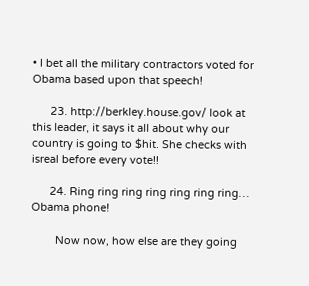• I bet all the military contractors voted for Obama based upon that speech!

      23. http://berkley.house.gov/ look at this leader, it says it all about why our country is going to $hit. She checks with isreal before every vote!!

      24. Ring ring ring ring ring ring ring… Obama phone!

        Now now, how else are they going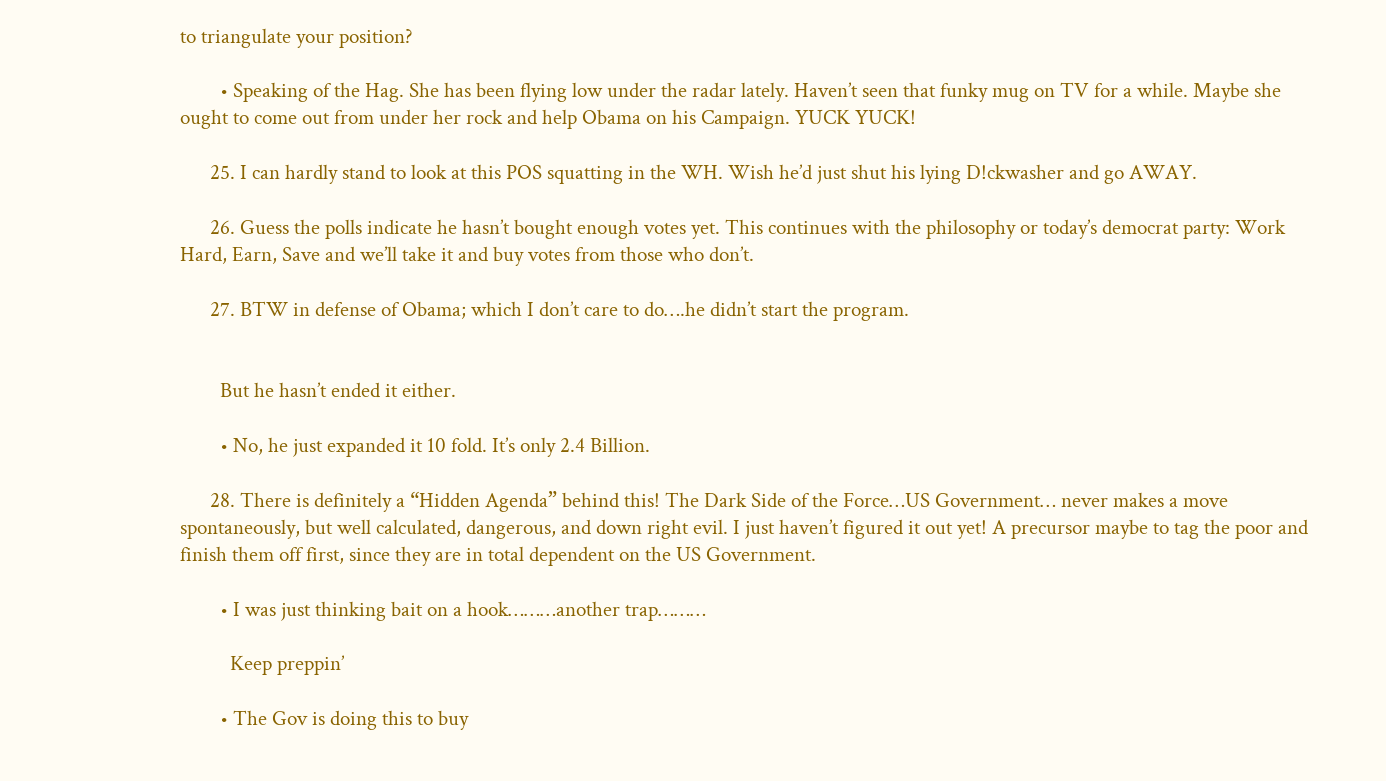to triangulate your position?

        • Speaking of the Hag. She has been flying low under the radar lately. Haven’t seen that funky mug on TV for a while. Maybe she ought to come out from under her rock and help Obama on his Campaign. YUCK YUCK!

      25. I can hardly stand to look at this POS squatting in the WH. Wish he’d just shut his lying D!ckwasher and go AWAY.

      26. Guess the polls indicate he hasn’t bought enough votes yet. This continues with the philosophy or today’s democrat party: Work Hard, Earn, Save and we’ll take it and buy votes from those who don’t.

      27. BTW in defense of Obama; which I don’t care to do….he didn’t start the program.


        But he hasn’t ended it either.

        • No, he just expanded it 10 fold. It’s only 2.4 Billion.

      28. There is definitely a “Hidden Agenda” behind this! The Dark Side of the Force…US Government… never makes a move spontaneously, but well calculated, dangerous, and down right evil. I just haven’t figured it out yet! A precursor maybe to tag the poor and finish them off first, since they are in total dependent on the US Government.

        • I was just thinking bait on a hook………another trap………

          Keep preppin’

        • The Gov is doing this to buy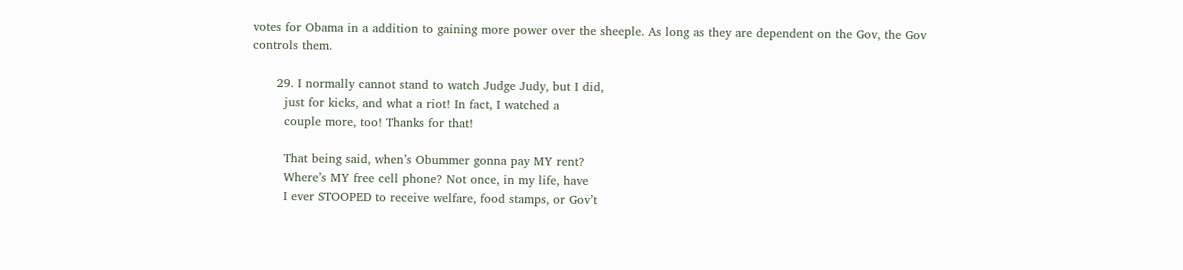votes for Obama in a addition to gaining more power over the sheeple. As long as they are dependent on the Gov, the Gov controls them.

      29. I normally cannot stand to watch Judge Judy, but I did,
        just for kicks, and what a riot! In fact, I watched a
        couple more, too! Thanks for that!

        That being said, when’s Obummer gonna pay MY rent?
        Where’s MY free cell phone? Not once, in my life, have
        I ever STOOPED to receive welfare, food stamps, or Gov’t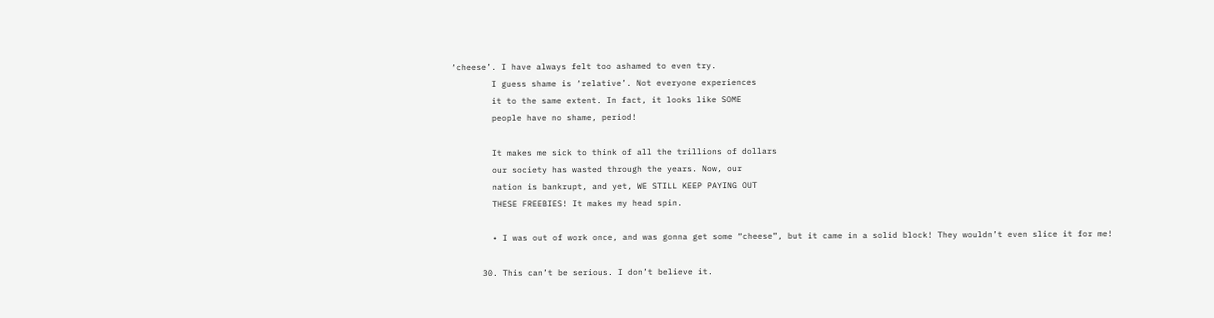‘cheese’. I have always felt too ashamed to even try.
        I guess shame is ‘relative’. Not everyone experiences
        it to the same extent. In fact, it looks like SOME
        people have no shame, period!

        It makes me sick to think of all the trillions of dollars
        our society has wasted through the years. Now, our
        nation is bankrupt, and yet, WE STILL KEEP PAYING OUT
        THESE FREEBIES! It makes my head spin.

        • I was out of work once, and was gonna get some “cheese”, but it came in a solid block! They wouldn’t even slice it for me!

      30. This can’t be serious. I don’t believe it.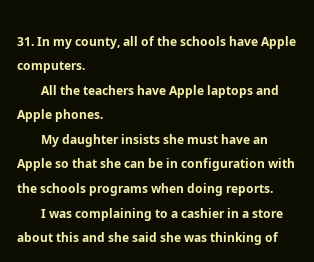31. In my county, all of the schools have Apple computers.
        All the teachers have Apple laptops and Apple phones.
        My daughter insists she must have an Apple so that she can be in configuration with the schools programs when doing reports.
        I was complaining to a cashier in a store about this and she said she was thinking of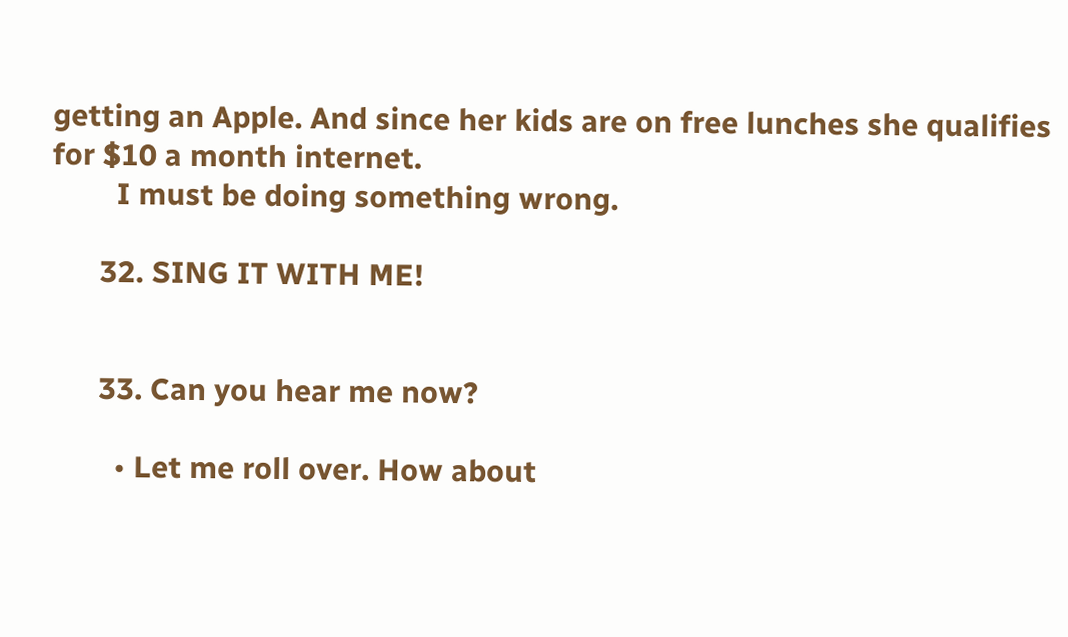getting an Apple. And since her kids are on free lunches she qualifies for $10 a month internet.
        I must be doing something wrong.

      32. SING IT WITH ME!


      33. Can you hear me now?

        • Let me roll over. How about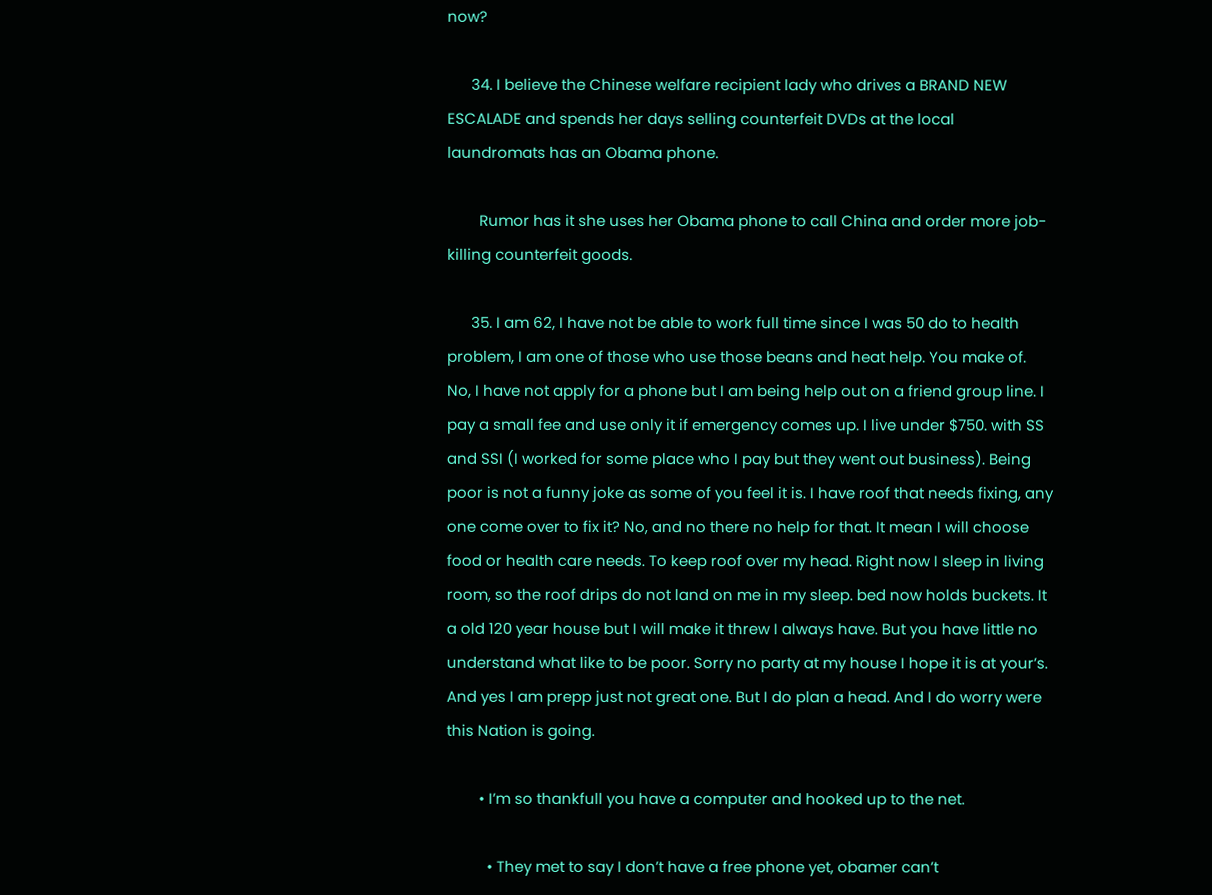now?

      34. I believe the Chinese welfare recipient lady who drives a BRAND NEW ESCALADE and spends her days selling counterfeit DVDs at the local laundromats has an Obama phone.

        Rumor has it she uses her Obama phone to call China and order more job-killing counterfeit goods.

      35. I am 62, I have not be able to work full time since I was 50 do to health problem, I am one of those who use those beans and heat help. You make of. No, I have not apply for a phone but I am being help out on a friend group line. I pay a small fee and use only it if emergency comes up. I live under $750. with SS and SSI (I worked for some place who I pay but they went out business). Being poor is not a funny joke as some of you feel it is. I have roof that needs fixing, any one come over to fix it? No, and no there no help for that. It mean I will choose food or health care needs. To keep roof over my head. Right now I sleep in living room, so the roof drips do not land on me in my sleep. bed now holds buckets. It a old 120 year house but I will make it threw I always have. But you have little no understand what like to be poor. Sorry no party at my house I hope it is at your’s. And yes I am prepp just not great one. But I do plan a head. And I do worry were this Nation is going.

        • I’m so thankfull you have a computer and hooked up to the net.

          • They met to say I don’t have a free phone yet, obamer can’t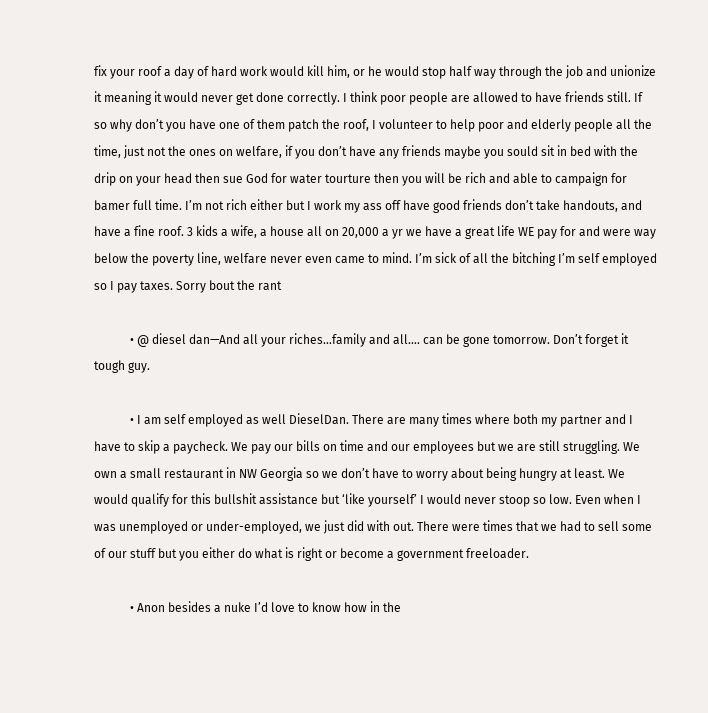fix your roof a day of hard work would kill him, or he would stop half way through the job and unionize it meaning it would never get done correctly. I think poor people are allowed to have friends still. If so why don’t you have one of them patch the roof, I volunteer to help poor and elderly people all the time, just not the ones on welfare, if you don’t have any friends maybe you sould sit in bed with the drip on your head then sue God for water tourture then you will be rich and able to campaign for bamer full time. I’m not rich either but I work my ass off have good friends don’t take handouts, and have a fine roof. 3 kids a wife, a house all on 20,000 a yr we have a great life WE pay for and were way below the poverty line, welfare never even came to mind. I’m sick of all the bitching I’m self employed so I pay taxes. Sorry bout the rant

            • @ diesel dan—And all your riches…family and all…. can be gone tomorrow. Don’t forget it tough guy.

            • I am self employed as well DieselDan. There are many times where both my partner and I have to skip a paycheck. We pay our bills on time and our employees but we are still struggling. We own a small restaurant in NW Georgia so we don’t have to worry about being hungry at least. We would qualify for this bullshit assistance but ‘like yourself’ I would never stoop so low. Even when I was unemployed or under-employed, we just did with out. There were times that we had to sell some of our stuff but you either do what is right or become a government freeloader.

            • Anon besides a nuke I’d love to know how in the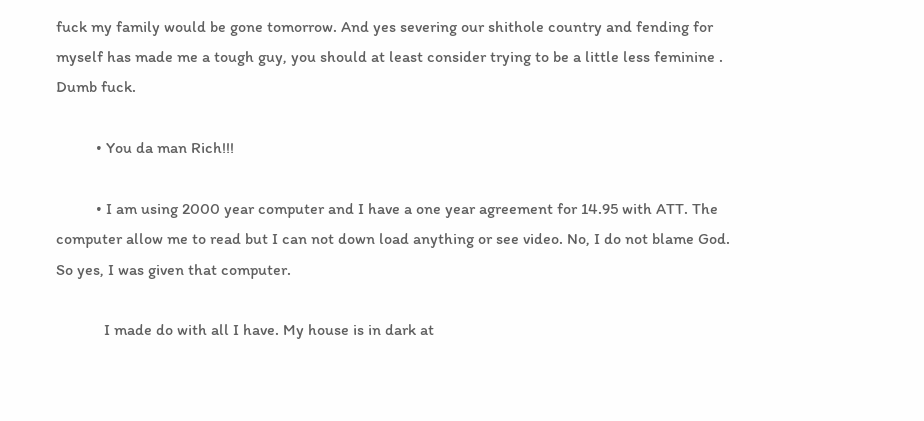fuck my family would be gone tomorrow. And yes severing our shithole country and fending for myself has made me a tough guy, you should at least consider trying to be a little less feminine . Dumb fuck.

          • You da man Rich!!!

          • I am using 2000 year computer and I have a one year agreement for 14.95 with ATT. The computer allow me to read but I can not down load anything or see video. No, I do not blame God. So yes, I was given that computer.

            I made do with all I have. My house is in dark at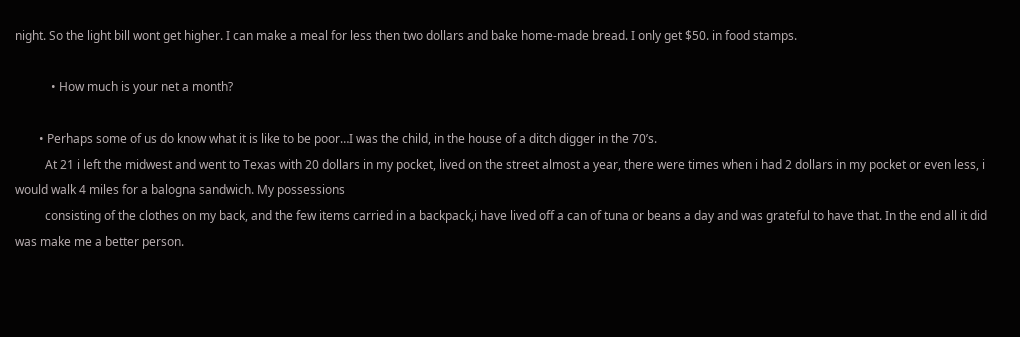night. So the light bill wont get higher. I can make a meal for less then two dollars and bake home-made bread. I only get $50. in food stamps.

            • How much is your net a month?

        • Perhaps some of us do know what it is like to be poor…I was the child, in the house of a ditch digger in the 70’s.
          At 21 i left the midwest and went to Texas with 20 dollars in my pocket, lived on the street almost a year, there were times when i had 2 dollars in my pocket or even less, i would walk 4 miles for a balogna sandwich. My possessions
          consisting of the clothes on my back, and the few items carried in a backpack,i have lived off a can of tuna or beans a day and was grateful to have that. In the end all it did was make me a better person.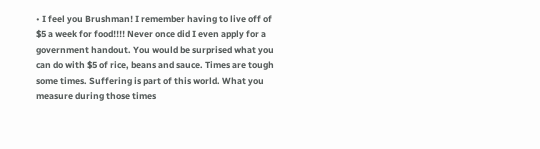• I feel you Brushman! I remember having to live off of $5 a week for food!!!! Never once did I even apply for a government handout. You would be surprised what you can do with $5 of rice, beans and sauce. Times are tough some times. Suffering is part of this world. What you measure during those times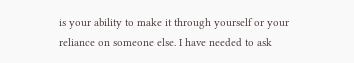is your ability to make it through yourself or your reliance on someone else. I have needed to ask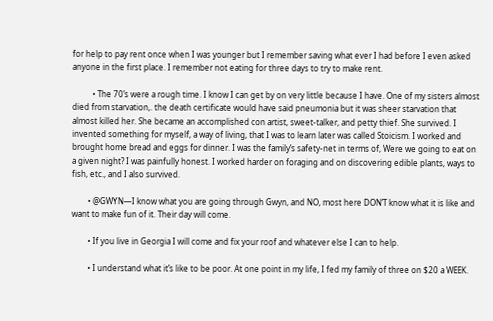for help to pay rent once when I was younger but I remember saving what ever I had before I even asked anyone in the first place. I remember not eating for three days to try to make rent.

          • The 70’s were a rough time. I know I can get by on very little because I have. One of my sisters almost died from starvation,. the death certificate would have said pneumonia but it was sheer starvation that almost killed her. She became an accomplished con artist, sweet-talker, and petty thief. She survived. I invented something for myself, a way of living, that I was to learn later was called Stoicism. I worked and brought home bread and eggs for dinner. I was the family’s safety-net in terms of, Were we going to eat on a given night? I was painfully honest. I worked harder on foraging and on discovering edible plants, ways to fish, etc., and I also survived.

        • @GWYN—I know what you are going through Gwyn, and NO, most here DON’T know what it is like and want to make fun of it. Their day will come.

        • If you live in Georgia I will come and fix your roof and whatever else I can to help.

        • I understand what it’s like to be poor. At one point in my life, I fed my family of three on $20 a WEEK.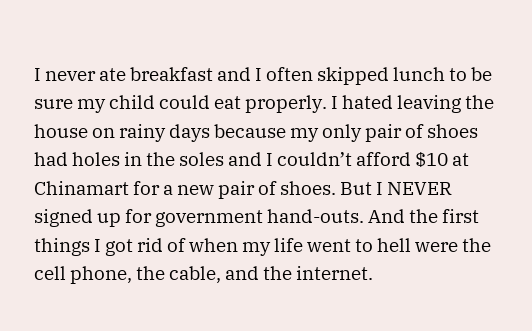I never ate breakfast and I often skipped lunch to be sure my child could eat properly. I hated leaving the house on rainy days because my only pair of shoes had holes in the soles and I couldn’t afford $10 at Chinamart for a new pair of shoes. But I NEVER signed up for government hand-outs. And the first things I got rid of when my life went to hell were the cell phone, the cable, and the internet.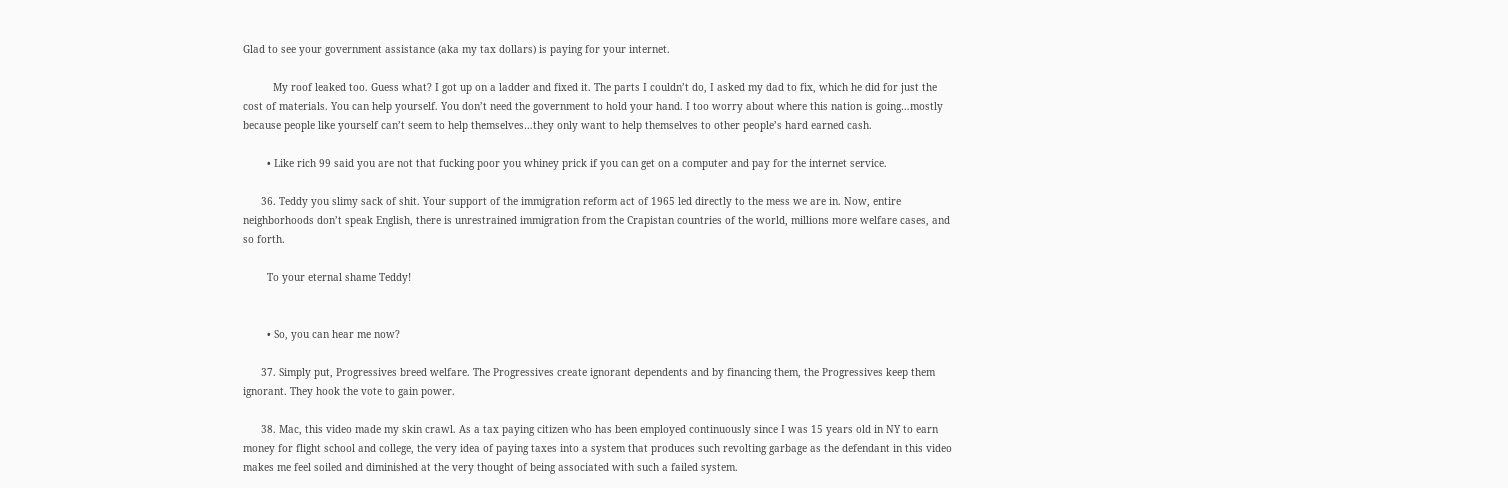Glad to see your government assistance (aka my tax dollars) is paying for your internet.

          My roof leaked too. Guess what? I got up on a ladder and fixed it. The parts I couldn’t do, I asked my dad to fix, which he did for just the cost of materials. You can help yourself. You don’t need the government to hold your hand. I too worry about where this nation is going…mostly because people like yourself can’t seem to help themselves…they only want to help themselves to other people’s hard earned cash.

        • Like rich 99 said you are not that fucking poor you whiney prick if you can get on a computer and pay for the internet service.

      36. Teddy you slimy sack of shit. Your support of the immigration reform act of 1965 led directly to the mess we are in. Now, entire neighborhoods don’t speak English, there is unrestrained immigration from the Crapistan countries of the world, millions more welfare cases, and so forth.

        To your eternal shame Teddy!


        • So, you can hear me now?

      37. Simply put, Progressives breed welfare. The Progressives create ignorant dependents and by financing them, the Progressives keep them ignorant. They hook the vote to gain power.

      38. Mac, this video made my skin crawl. As a tax paying citizen who has been employed continuously since I was 15 years old in NY to earn money for flight school and college, the very idea of paying taxes into a system that produces such revolting garbage as the defendant in this video makes me feel soiled and diminished at the very thought of being associated with such a failed system.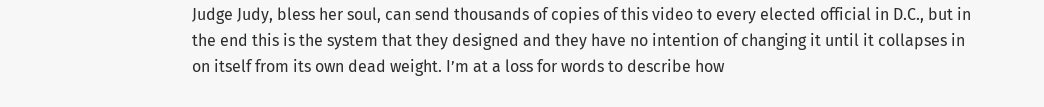Judge Judy, bless her soul, can send thousands of copies of this video to every elected official in D.C., but in the end this is the system that they designed and they have no intention of changing it until it collapses in on itself from its own dead weight. I’m at a loss for words to describe how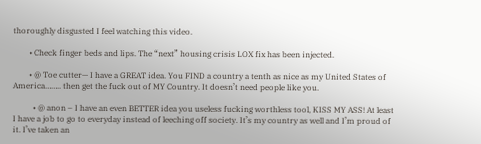thoroughly disgusted I feel watching this video.

        • Check finger beds and lips. The “next” housing crisis LOX fix has been injected.

        • @ Toe cutter— I have a GREAT idea. You FIND a country a tenth as nice as my United States of America…….. then get the fuck out of MY Country. It doesn’t need people like you.

          • @ anon – I have an even BETTER idea you useless fucking worthless tool, KISS MY ASS! At least I have a job to go to everyday instead of leeching off society. It’s my country as well and I’m proud of it. I’ve taken an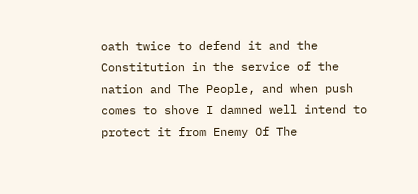oath twice to defend it and the Constitution in the service of the nation and The People, and when push comes to shove I damned well intend to protect it from Enemy Of The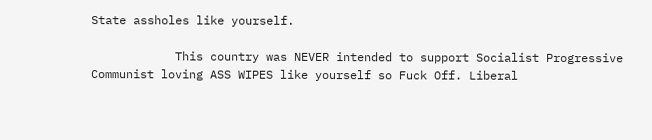State assholes like yourself.

            This country was NEVER intended to support Socialist Progressive Communist loving ASS WIPES like yourself so Fuck Off. Liberal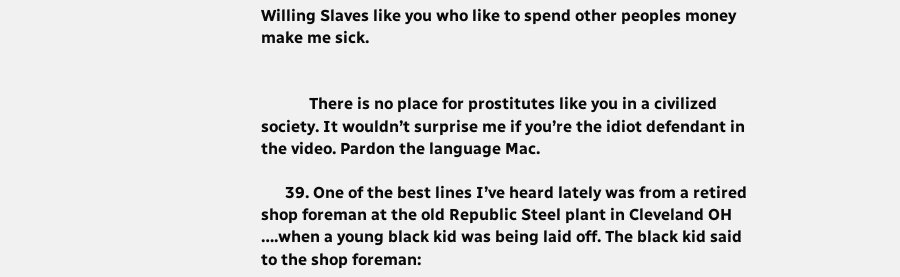Willing Slaves like you who like to spend other peoples money make me sick.


            There is no place for prostitutes like you in a civilized society. It wouldn’t surprise me if you’re the idiot defendant in the video. Pardon the language Mac.

      39. One of the best lines I’ve heard lately was from a retired shop foreman at the old Republic Steel plant in Cleveland OH ….when a young black kid was being laid off. The black kid said to the shop foreman: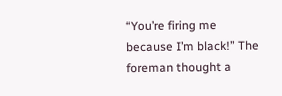“You’re firing me because I’m black!” The foreman thought a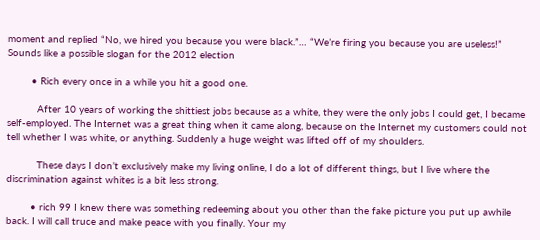moment and replied “No, we hired you because you were black.”… “We’re firing you because you are useless!” Sounds like a possible slogan for the 2012 election

        • Rich every once in a while you hit a good one.

          After 10 years of working the shittiest jobs because as a white, they were the only jobs I could get, I became self-employed. The Internet was a great thing when it came along, because on the Internet my customers could not tell whether I was white, or anything. Suddenly a huge weight was lifted off of my shoulders.

          These days I don’t exclusively make my living online, I do a lot of different things, but I live where the discrimination against whites is a bit less strong.

        • rich 99 I knew there was something redeeming about you other than the fake picture you put up awhile back. I will call truce and make peace with you finally. Your my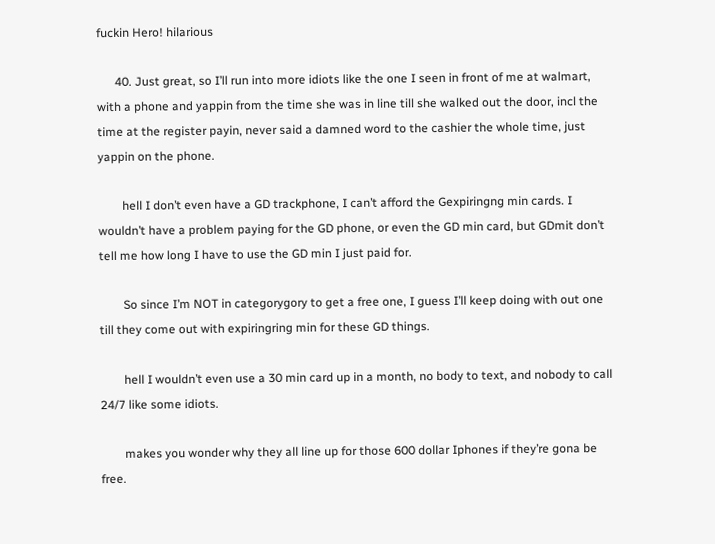fuckin Hero! hilarious

      40. Just great, so I’ll run into more idiots like the one I seen in front of me at walmart, with a phone and yappin from the time she was in line till she walked out the door, incl the time at the register payin, never said a damned word to the cashier the whole time, just yappin on the phone.

        hell I don’t even have a GD trackphone, I can’t afford the Gexpiringng min cards. I wouldn’t have a problem paying for the GD phone, or even the GD min card, but GDmit don’t tell me how long I have to use the GD min I just paid for.

        So since I’m NOT in categorygory to get a free one, I guess I’ll keep doing with out one till they come out with expiringring min for these GD things.

        hell I wouldn’t even use a 30 min card up in a month, no body to text, and nobody to call 24/7 like some idiots.

        makes you wonder why they all line up for those 600 dollar Iphones if they’re gona be free.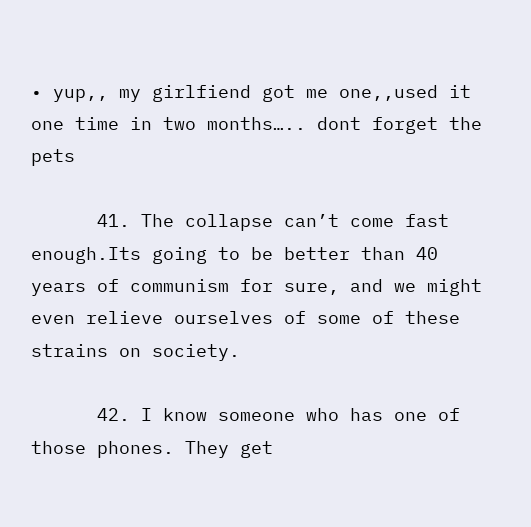• yup,, my girlfiend got me one,,used it one time in two months….. dont forget the pets

      41. The collapse can’t come fast enough.Its going to be better than 40 years of communism for sure, and we might even relieve ourselves of some of these strains on society.

      42. I know someone who has one of those phones. They get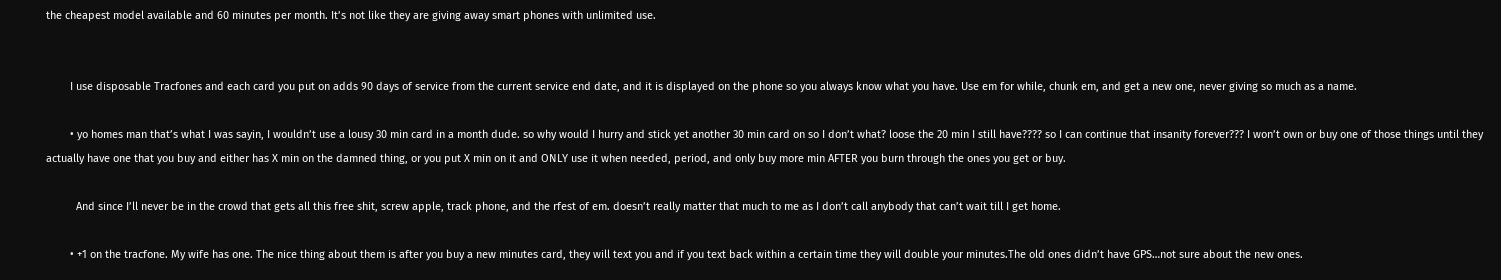the cheapest model available and 60 minutes per month. It’s not like they are giving away smart phones with unlimited use.


        I use disposable Tracfones and each card you put on adds 90 days of service from the current service end date, and it is displayed on the phone so you always know what you have. Use em for while, chunk em, and get a new one, never giving so much as a name.

        • yo homes man that’s what I was sayin, I wouldn’t use a lousy 30 min card in a month dude. so why would I hurry and stick yet another 30 min card on so I don’t what? loose the 20 min I still have???? so I can continue that insanity forever??? I won’t own or buy one of those things until they actually have one that you buy and either has X min on the damned thing, or you put X min on it and ONLY use it when needed, period, and only buy more min AFTER you burn through the ones you get or buy.

          And since I’ll never be in the crowd that gets all this free shit, screw apple, track phone, and the rfest of em. doesn’t really matter that much to me as I don’t call anybody that can’t wait till I get home.

        • +1 on the tracfone. My wife has one. The nice thing about them is after you buy a new minutes card, they will text you and if you text back within a certain time they will double your minutes.The old ones didn’t have GPS…not sure about the new ones.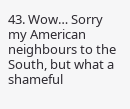43. Wow… Sorry my American neighbours to the South, but what a shameful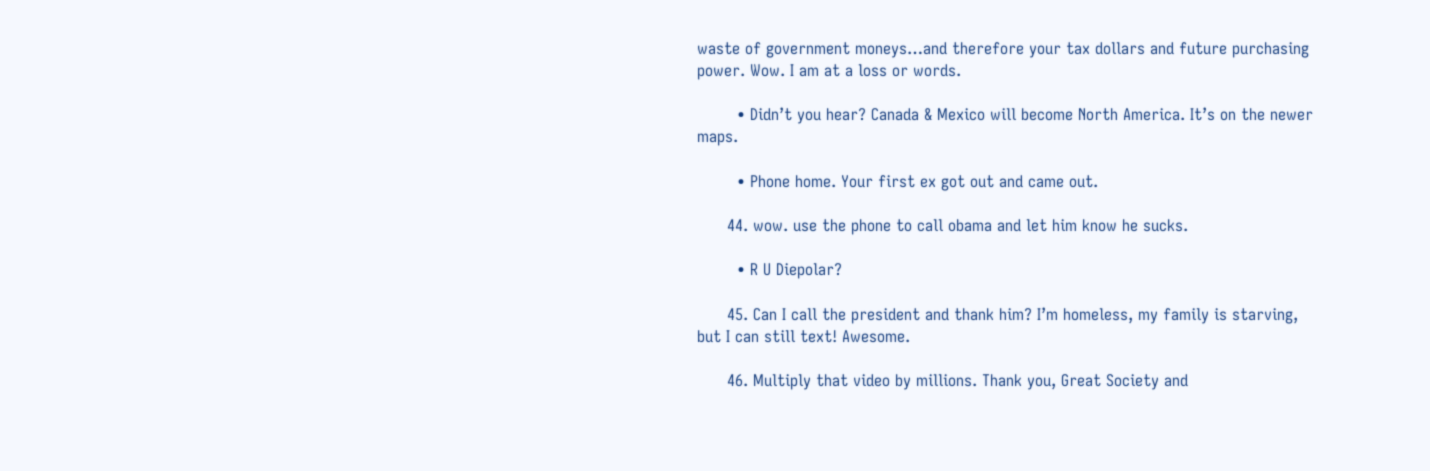waste of government moneys…and therefore your tax dollars and future purchasing power. Wow. I am at a loss or words.

        • Didn’t you hear? Canada & Mexico will become North America. It’s on the newer maps.

        • Phone home. Your first ex got out and came out.

      44. wow. use the phone to call obama and let him know he sucks.

        • R U Diepolar?

      45. Can I call the president and thank him? I’m homeless, my family is starving, but I can still text! Awesome.

      46. Multiply that video by millions. Thank you, Great Society and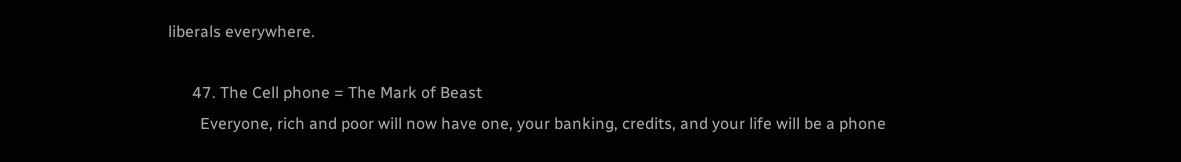liberals everywhere.

      47. The Cell phone = The Mark of Beast
        Everyone, rich and poor will now have one, your banking, credits, and your life will be a phone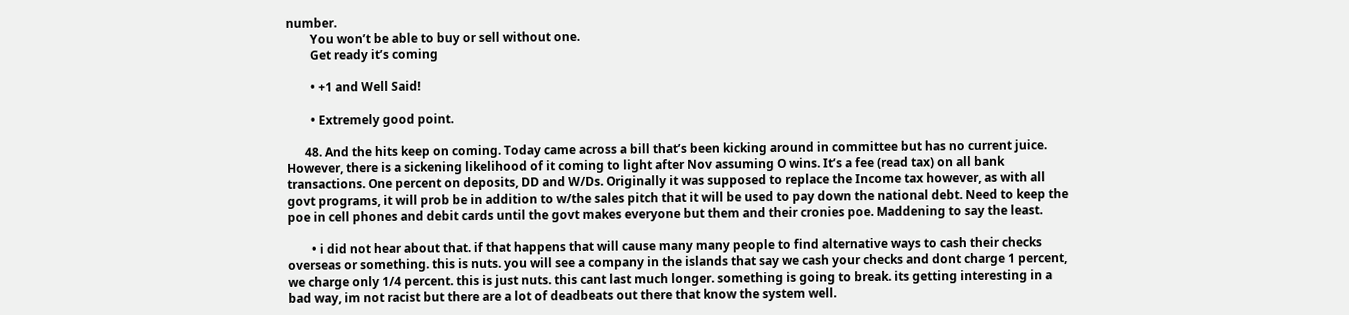number.
        You won’t be able to buy or sell without one.
        Get ready it’s coming

        • +1 and Well Said!

        • Extremely good point.

      48. And the hits keep on coming. Today came across a bill that’s been kicking around in committee but has no current juice. However, there is a sickening likelihood of it coming to light after Nov assuming O wins. It’s a fee (read tax) on all bank transactions. One percent on deposits, DD and W/Ds. Originally it was supposed to replace the Income tax however, as with all govt programs, it will prob be in addition to w/the sales pitch that it will be used to pay down the national debt. Need to keep the poe in cell phones and debit cards until the govt makes everyone but them and their cronies poe. Maddening to say the least.

        • i did not hear about that. if that happens that will cause many many people to find alternative ways to cash their checks overseas or something. this is nuts. you will see a company in the islands that say we cash your checks and dont charge 1 percent, we charge only 1/4 percent. this is just nuts. this cant last much longer. something is going to break. its getting interesting in a bad way, im not racist but there are a lot of deadbeats out there that know the system well.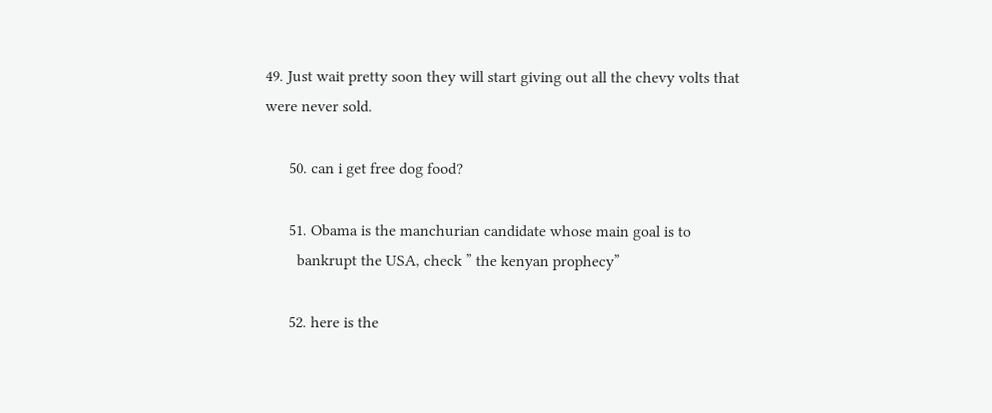49. Just wait pretty soon they will start giving out all the chevy volts that were never sold.

      50. can i get free dog food?

      51. Obama is the manchurian candidate whose main goal is to
        bankrupt the USA, check ” the kenyan prophecy”

      52. here is the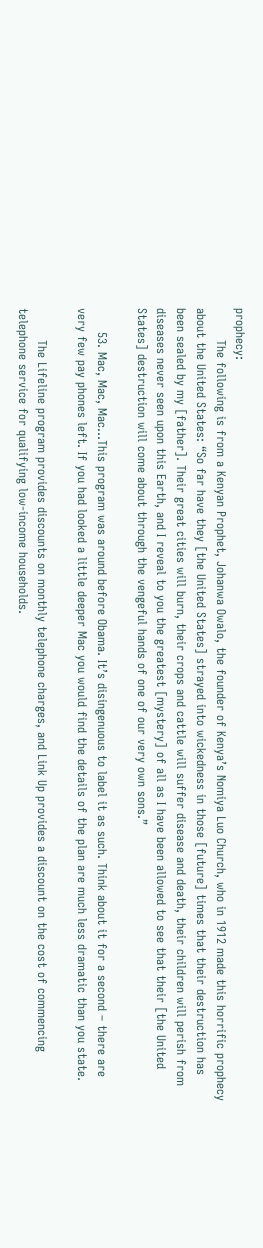prophecy:
        The following is from a Kenyan Prophet, Johanwa Owalo, the founder of Kenya’s Nomiya Luo Church, who in 1912 made this horrific prophecy about the United States: “So far have they [the United States] strayed into wickedness in those [future] times that their destruction has been sealed by my [father]. Their great cities will burn, their crops and cattle will suffer disease and death, their children will perish from diseases never seen upon this Earth, and I reveal to you the greatest [mystery] of all as I have been allowed to see that their [the United States] destruction will come about through the vengeful hands of one of our very own sons.”

      53. Mac, Mac, Mac…This program was around before Obama. It’s disingenuous to label it as such. Think about it for a second – there are very few pay phones left. If you had looked a little deeper Mac you would find the details of the plan are much less dramatic than you state.

        The Lifeline program provides discounts on monthly telephone charges, and Link Up provides a discount on the cost of commencing telephone service for qualifying low-income households.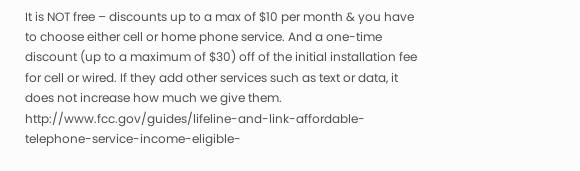It is NOT free – discounts up to a max of $10 per month & you have to choose either cell or home phone service. And a one-time discount (up to a maximum of $30) off of the initial installation fee for cell or wired. If they add other services such as text or data, it does not increase how much we give them. http://www.fcc.gov/guides/lifeline-and-link-affordable-telephone-service-income-eligible-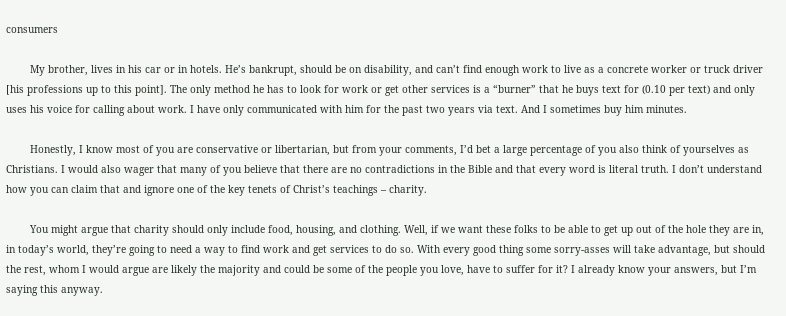consumers

        My brother, lives in his car or in hotels. He’s bankrupt, should be on disability, and can’t find enough work to live as a concrete worker or truck driver [his professions up to this point]. The only method he has to look for work or get other services is a “burner” that he buys text for (0.10 per text) and only uses his voice for calling about work. I have only communicated with him for the past two years via text. And I sometimes buy him minutes.

        Honestly, I know most of you are conservative or libertarian, but from your comments, I’d bet a large percentage of you also think of yourselves as Christians. I would also wager that many of you believe that there are no contradictions in the Bible and that every word is literal truth. I don’t understand how you can claim that and ignore one of the key tenets of Christ’s teachings – charity.

        You might argue that charity should only include food, housing, and clothing. Well, if we want these folks to be able to get up out of the hole they are in, in today’s world, they’re going to need a way to find work and get services to do so. With every good thing some sorry-asses will take advantage, but should the rest, whom I would argue are likely the majority and could be some of the people you love, have to suffer for it? I already know your answers, but I’m saying this anyway.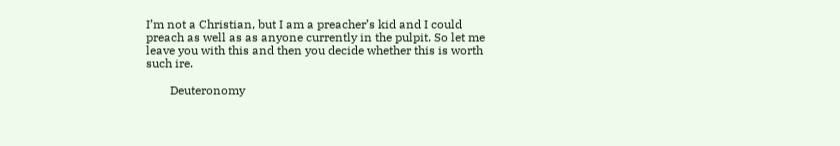I’m not a Christian, but I am a preacher’s kid and I could preach as well as as anyone currently in the pulpit. So let me leave you with this and then you decide whether this is worth such ire.

        Deuteronomy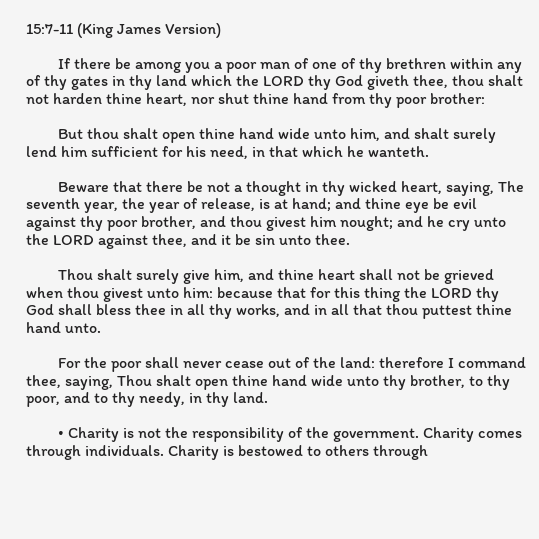15:7-11 (King James Version)

        If there be among you a poor man of one of thy brethren within any of thy gates in thy land which the LORD thy God giveth thee, thou shalt not harden thine heart, nor shut thine hand from thy poor brother:

        But thou shalt open thine hand wide unto him, and shalt surely lend him sufficient for his need, in that which he wanteth.

        Beware that there be not a thought in thy wicked heart, saying, The seventh year, the year of release, is at hand; and thine eye be evil against thy poor brother, and thou givest him nought; and he cry unto the LORD against thee, and it be sin unto thee.

        Thou shalt surely give him, and thine heart shall not be grieved when thou givest unto him: because that for this thing the LORD thy God shall bless thee in all thy works, and in all that thou puttest thine hand unto.

        For the poor shall never cease out of the land: therefore I command thee, saying, Thou shalt open thine hand wide unto thy brother, to thy poor, and to thy needy, in thy land.

        • Charity is not the responsibility of the government. Charity comes through individuals. Charity is bestowed to others through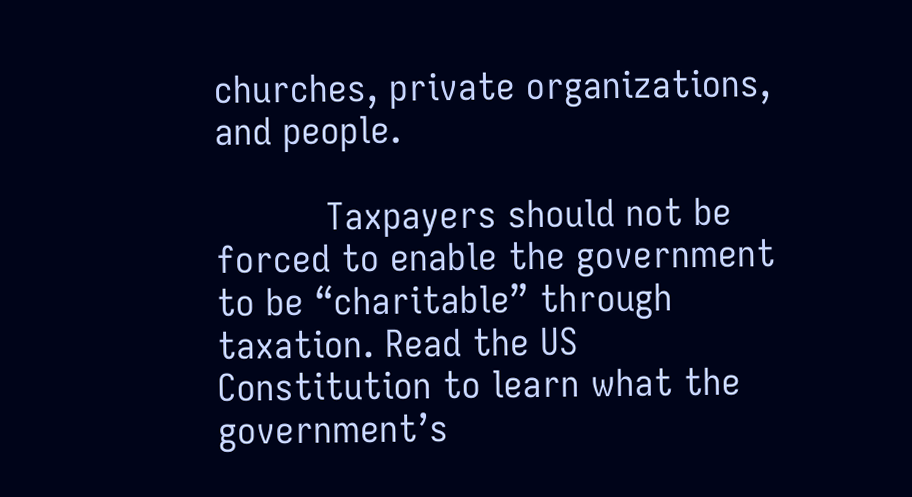churches, private organizations, and people.

          Taxpayers should not be forced to enable the government to be “charitable” through taxation. Read the US Constitution to learn what the government’s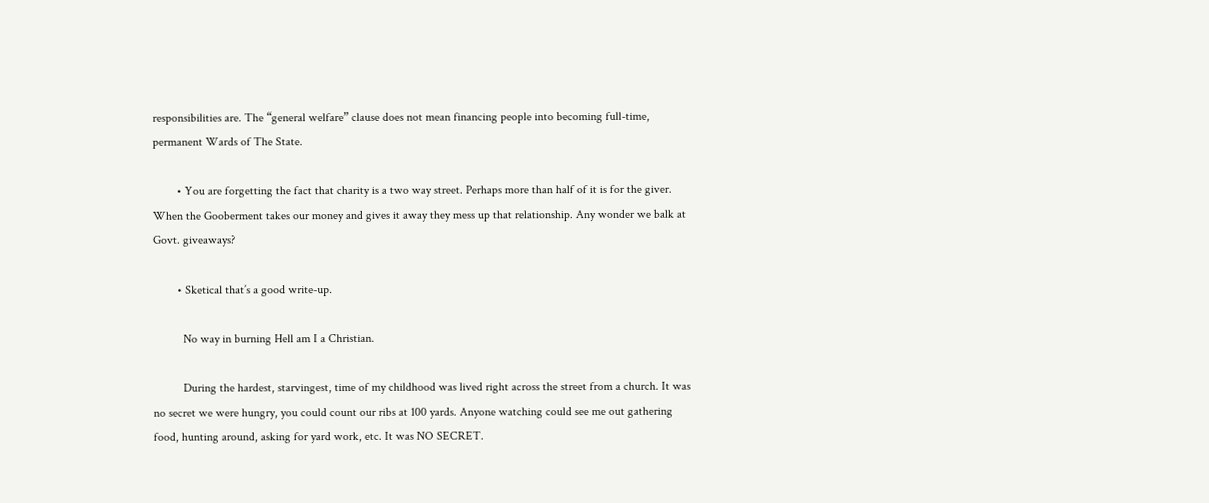responsibilities are. The “general welfare” clause does not mean financing people into becoming full-time, permanent Wards of The State.

        • You are forgetting the fact that charity is a two way street. Perhaps more than half of it is for the giver. When the Gooberment takes our money and gives it away they mess up that relationship. Any wonder we balk at Govt. giveaways?

        • Sketical that’s a good write-up.

          No way in burning Hell am I a Christian.

          During the hardest, starvingest, time of my childhood was lived right across the street from a church. It was no secret we were hungry, you could count our ribs at 100 yards. Anyone watching could see me out gathering food, hunting around, asking for yard work, etc. It was NO SECRET.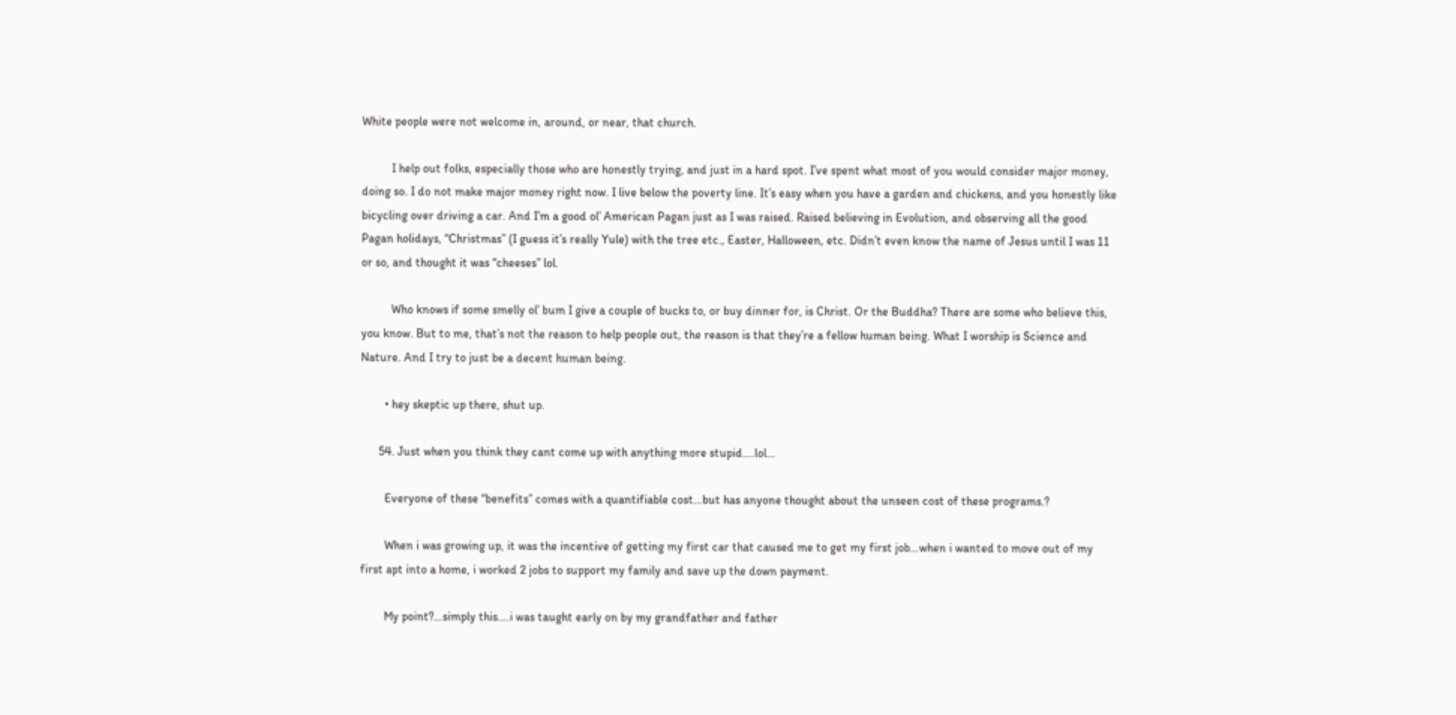White people were not welcome in, around, or near, that church.

          I help out folks, especially those who are honestly trying, and just in a hard spot. I’ve spent what most of you would consider major money, doing so. I do not make major money right now. I live below the poverty line. It’s easy when you have a garden and chickens, and you honestly like bicycling over driving a car. And I’m a good ol’ American Pagan just as I was raised. Raised believing in Evolution, and observing all the good Pagan holidays, “Christmas” (I guess it’s really Yule) with the tree etc., Easter, Halloween, etc. Didn’t even know the name of Jesus until I was 11 or so, and thought it was “cheeses” lol.

          Who knows if some smelly ol’ bum I give a couple of bucks to, or buy dinner for, is Christ. Or the Buddha? There are some who believe this, you know. But to me, that’s not the reason to help people out, the reason is that they’re a fellow human being. What I worship is Science and Nature. And I try to just be a decent human being.

        • hey skeptic up there, shut up.

      54. Just when you think they cant come up with anything more stupid….lol…

        Everyone of these “benefits” comes with a quantifiable cost…but has anyone thought about the unseen cost of these programs.?

        When i was growing up, it was the incentive of getting my first car that caused me to get my first job…when i wanted to move out of my first apt into a home, i worked 2 jobs to support my family and save up the down payment.

        My point?…simply this….i was taught early on by my grandfather and father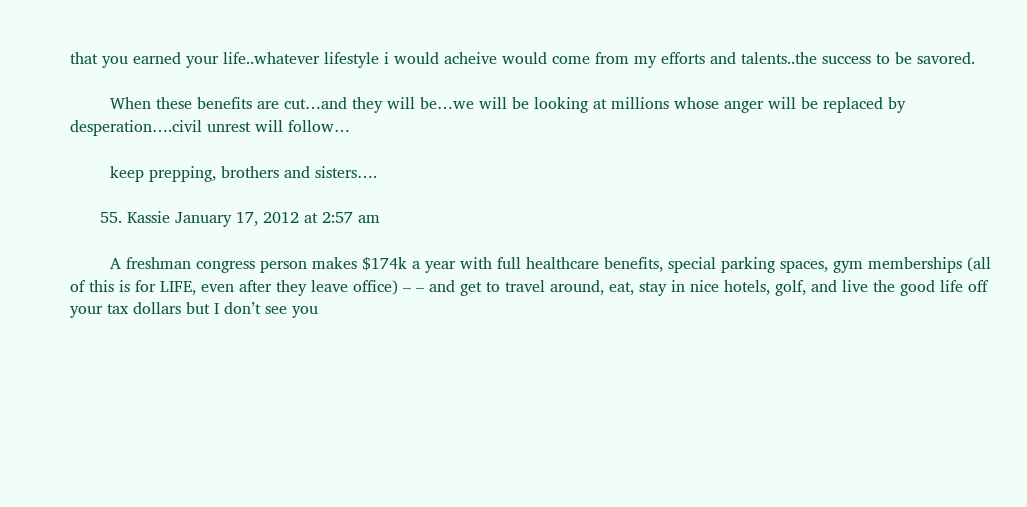that you earned your life..whatever lifestyle i would acheive would come from my efforts and talents..the success to be savored.

        When these benefits are cut…and they will be…we will be looking at millions whose anger will be replaced by desperation….civil unrest will follow…

        keep prepping, brothers and sisters….

      55. Kassie January 17, 2012 at 2:57 am

        A freshman congress person makes $174k a year with full healthcare benefits, special parking spaces, gym memberships (all of this is for LIFE, even after they leave office) – – and get to travel around, eat, stay in nice hotels, golf, and live the good life off your tax dollars but I don’t see you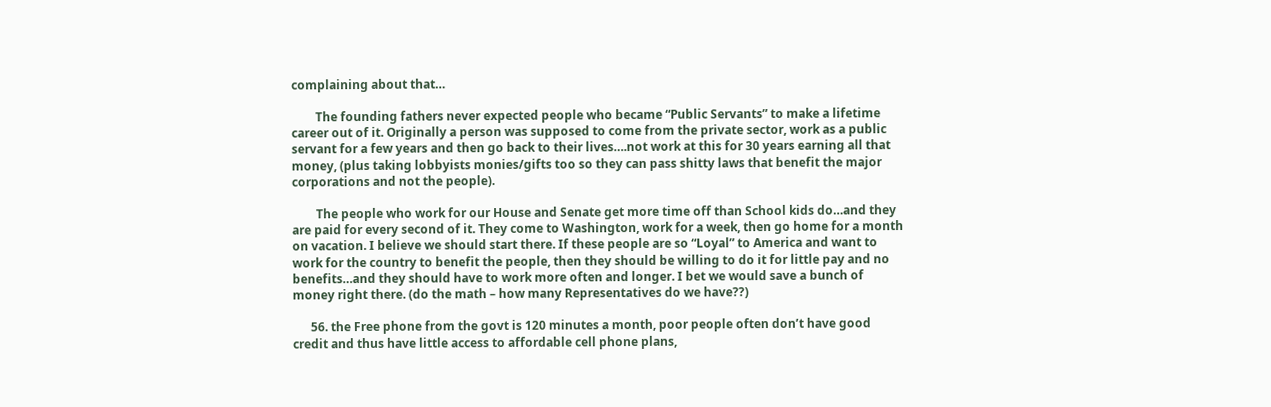complaining about that…

        The founding fathers never expected people who became “Public Servants” to make a lifetime career out of it. Originally a person was supposed to come from the private sector, work as a public servant for a few years and then go back to their lives….not work at this for 30 years earning all that money, (plus taking lobbyists monies/gifts too so they can pass shitty laws that benefit the major corporations and not the people).

        The people who work for our House and Senate get more time off than School kids do…and they are paid for every second of it. They come to Washington, work for a week, then go home for a month on vacation. I believe we should start there. If these people are so “Loyal” to America and want to work for the country to benefit the people, then they should be willing to do it for little pay and no benefits…and they should have to work more often and longer. I bet we would save a bunch of money right there. (do the math – how many Representatives do we have??)

      56. the Free phone from the govt is 120 minutes a month, poor people often don’t have good credit and thus have little access to affordable cell phone plans,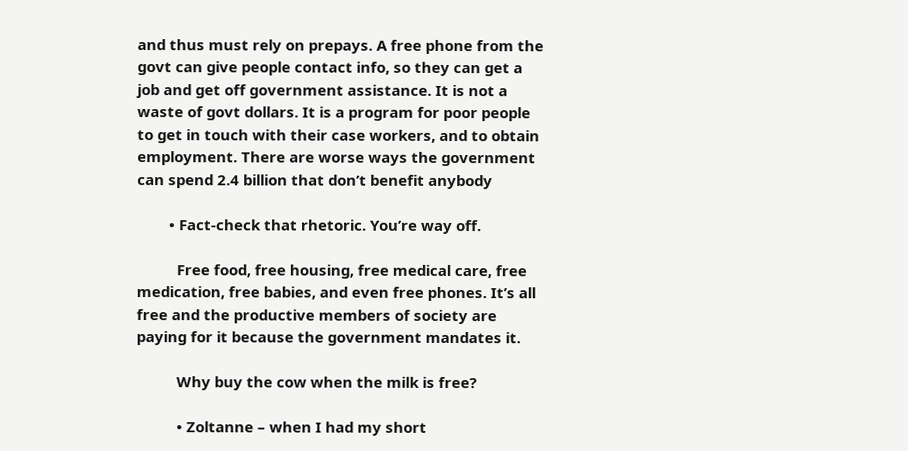and thus must rely on prepays. A free phone from the govt can give people contact info, so they can get a job and get off government assistance. It is not a waste of govt dollars. It is a program for poor people to get in touch with their case workers, and to obtain employment. There are worse ways the government can spend 2.4 billion that don’t benefit anybody

        • Fact-check that rhetoric. You’re way off.

          Free food, free housing, free medical care, free medication, free babies, and even free phones. It’s all free and the productive members of society are paying for it because the government mandates it.

          Why buy the cow when the milk is free?

          • Zoltanne – when I had my short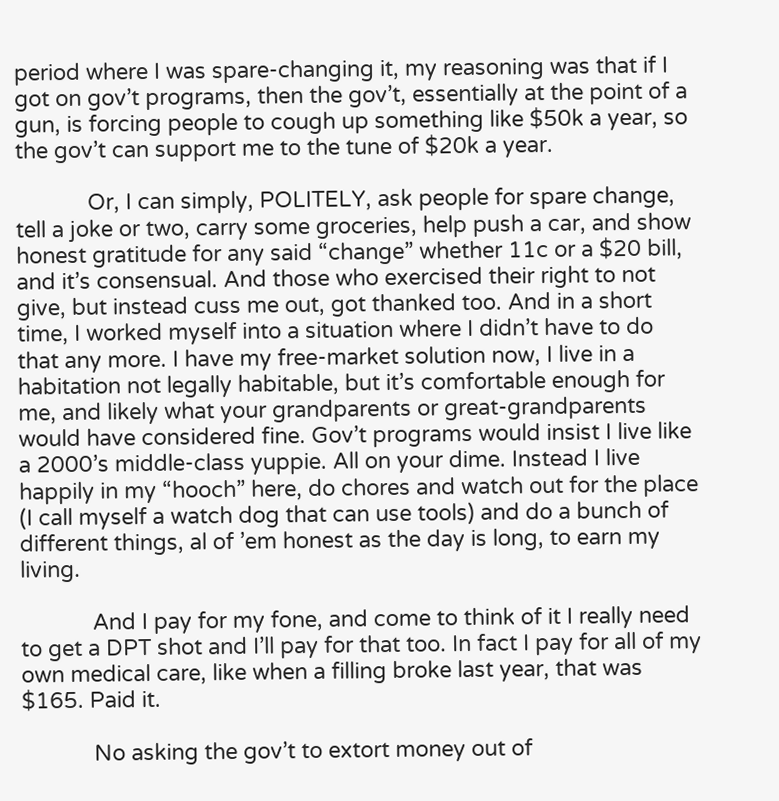period where I was spare-changing it, my reasoning was that if I got on gov’t programs, then the gov’t, essentially at the point of a gun, is forcing people to cough up something like $50k a year, so the gov’t can support me to the tune of $20k a year.

            Or, I can simply, POLITELY, ask people for spare change, tell a joke or two, carry some groceries, help push a car, and show honest gratitude for any said “change” whether 11c or a $20 bill, and it’s consensual. And those who exercised their right to not give, but instead cuss me out, got thanked too. And in a short time, I worked myself into a situation where I didn’t have to do that any more. I have my free-market solution now, I live in a habitation not legally habitable, but it’s comfortable enough for me, and likely what your grandparents or great-grandparents would have considered fine. Gov’t programs would insist I live like a 2000’s middle-class yuppie. All on your dime. Instead I live happily in my “hooch” here, do chores and watch out for the place (I call myself a watch dog that can use tools) and do a bunch of different things, al of ’em honest as the day is long, to earn my living.

            And I pay for my fone, and come to think of it I really need to get a DPT shot and I’ll pay for that too. In fact I pay for all of my own medical care, like when a filling broke last year, that was $165. Paid it.

            No asking the gov’t to extort money out of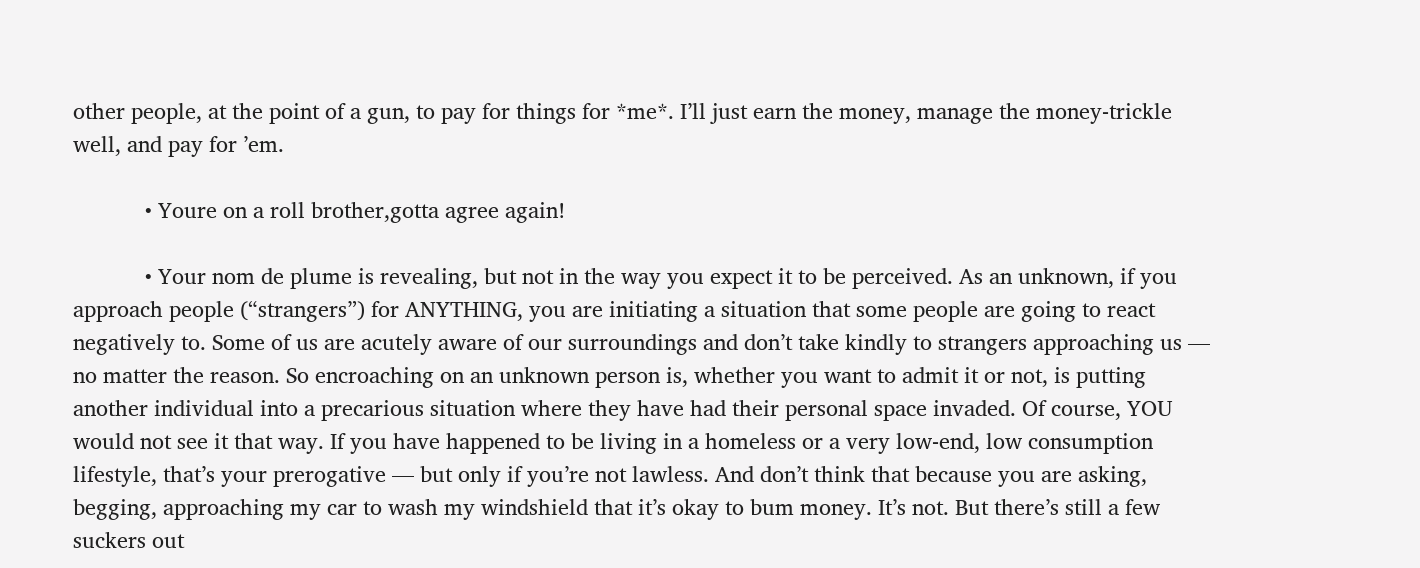other people, at the point of a gun, to pay for things for *me*. I’ll just earn the money, manage the money-trickle well, and pay for ’em.

            • Youre on a roll brother,gotta agree again!

            • Your nom de plume is revealing, but not in the way you expect it to be perceived. As an unknown, if you approach people (“strangers”) for ANYTHING, you are initiating a situation that some people are going to react negatively to. Some of us are acutely aware of our surroundings and don’t take kindly to strangers approaching us — no matter the reason. So encroaching on an unknown person is, whether you want to admit it or not, is putting another individual into a precarious situation where they have had their personal space invaded. Of course, YOU would not see it that way. If you have happened to be living in a homeless or a very low-end, low consumption lifestyle, that’s your prerogative — but only if you’re not lawless. And don’t think that because you are asking, begging, approaching my car to wash my windshield that it’s okay to bum money. It’s not. But there’s still a few suckers out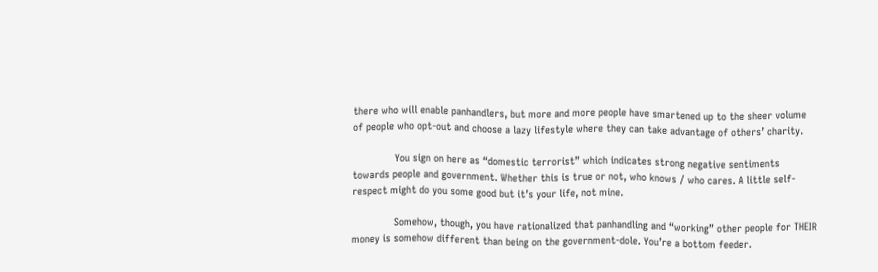there who will enable panhandlers, but more and more people have smartened up to the sheer volume of people who opt-out and choose a lazy lifestyle where they can take advantage of others’ charity.

              You sign on here as “domestic terrorist” which indicates strong negative sentiments towards people and government. Whether this is true or not, who knows / who cares. A little self-respect might do you some good but it’s your life, not mine.

              Somehow, though, you have rationalized that panhandling and “working” other people for THEIR money is somehow different than being on the government-dole. You’re a bottom feeder.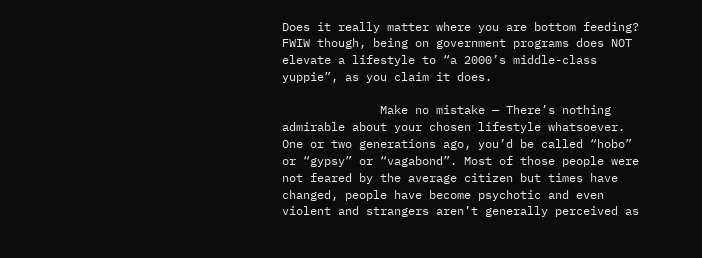Does it really matter where you are bottom feeding? FWIW though, being on government programs does NOT elevate a lifestyle to “a 2000’s middle-class yuppie”, as you claim it does.

              Make no mistake — There’s nothing admirable about your chosen lifestyle whatsoever. One or two generations ago, you’d be called “hobo” or “gypsy” or “vagabond”. Most of those people were not feared by the average citizen but times have changed, people have become psychotic and even violent and strangers aren’t generally perceived as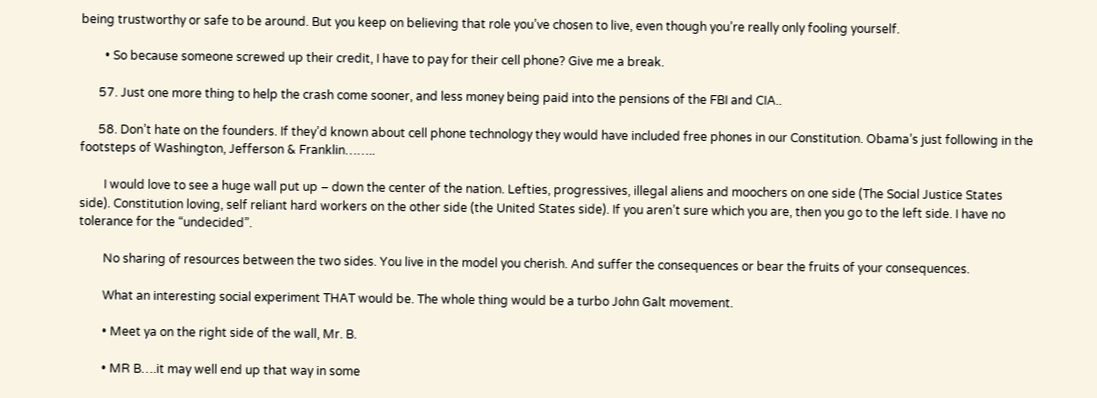being trustworthy or safe to be around. But you keep on believing that role you’ve chosen to live, even though you’re really only fooling yourself.

        • So because someone screwed up their credit, I have to pay for their cell phone? Give me a break.

      57. Just one more thing to help the crash come sooner, and less money being paid into the pensions of the FBI and CIA..

      58. Don’t hate on the founders. If they’d known about cell phone technology they would have included free phones in our Constitution. Obama’s just following in the footsteps of Washington, Jefferson & Franklin……..

        I would love to see a huge wall put up – down the center of the nation. Lefties, progressives, illegal aliens and moochers on one side (The Social Justice States side). Constitution loving, self reliant hard workers on the other side (the United States side). If you aren’t sure which you are, then you go to the left side. I have no tolerance for the “undecided”.

        No sharing of resources between the two sides. You live in the model you cherish. And suffer the consequences or bear the fruits of your consequences.

        What an interesting social experiment THAT would be. The whole thing would be a turbo John Galt movement.

        • Meet ya on the right side of the wall, Mr. B.

        • MR B….it may well end up that way in some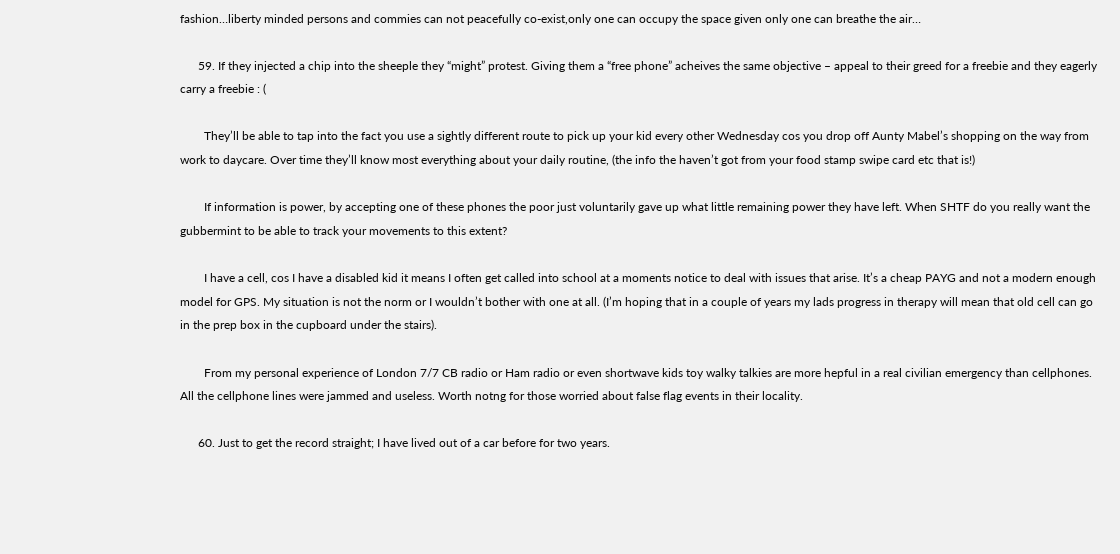fashion…liberty minded persons and commies can not peacefully co-exist,only one can occupy the space given only one can breathe the air…

      59. If they injected a chip into the sheeple they “might” protest. Giving them a “free phone” acheives the same objective – appeal to their greed for a freebie and they eagerly carry a freebie : (

        They’ll be able to tap into the fact you use a sightly different route to pick up your kid every other Wednesday cos you drop off Aunty Mabel’s shopping on the way from work to daycare. Over time they’ll know most everything about your daily routine, (the info the haven’t got from your food stamp swipe card etc that is!)

        If information is power, by accepting one of these phones the poor just voluntarily gave up what little remaining power they have left. When SHTF do you really want the gubbermint to be able to track your movements to this extent?

        I have a cell, cos I have a disabled kid it means I often get called into school at a moments notice to deal with issues that arise. It’s a cheap PAYG and not a modern enough model for GPS. My situation is not the norm or I wouldn’t bother with one at all. (I’m hoping that in a couple of years my lads progress in therapy will mean that old cell can go in the prep box in the cupboard under the stairs).

        From my personal experience of London 7/7 CB radio or Ham radio or even shortwave kids toy walky talkies are more hepful in a real civilian emergency than cellphones. All the cellphone lines were jammed and useless. Worth notng for those worried about false flag events in their locality.

      60. Just to get the record straight; I have lived out of a car before for two years.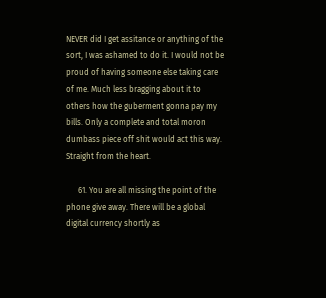NEVER did I get assitance or anything of the sort, I was ashamed to do it. I would not be proud of having someone else taking care of me. Much less bragging about it to others how the guberment gonna pay my bills. Only a complete and total moron dumbass piece off shit would act this way. Straight from the heart.

      61. You are all missing the point of the phone give away. There will be a global digital currency shortly as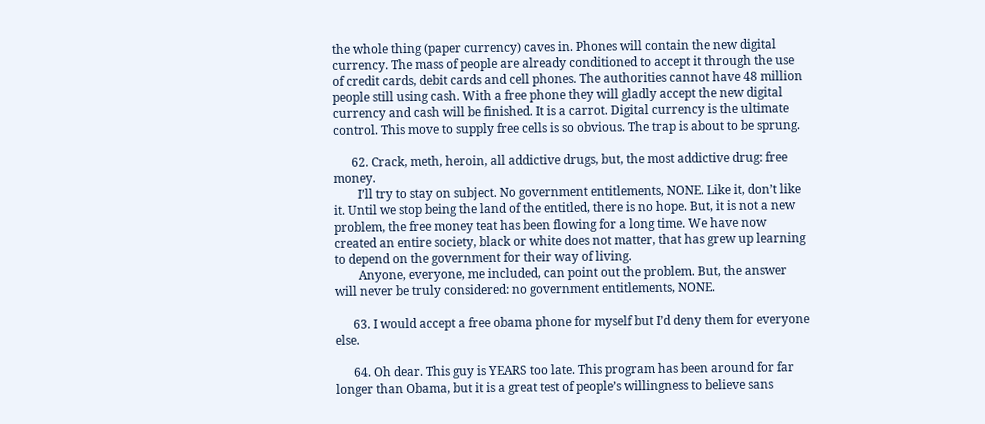the whole thing (paper currency) caves in. Phones will contain the new digital currency. The mass of people are already conditioned to accept it through the use of credit cards, debit cards and cell phones. The authorities cannot have 48 million people still using cash. With a free phone they will gladly accept the new digital currency and cash will be finished. It is a carrot. Digital currency is the ultimate control. This move to supply free cells is so obvious. The trap is about to be sprung.

      62. Crack, meth, heroin, all addictive drugs, but, the most addictive drug: free money.
        I’ll try to stay on subject. No government entitlements, NONE. Like it, don’t like it. Until we stop being the land of the entitled, there is no hope. But, it is not a new problem, the free money teat has been flowing for a long time. We have now created an entire society, black or white does not matter, that has grew up learning to depend on the government for their way of living.
        Anyone, everyone, me included, can point out the problem. But, the answer will never be truly considered: no government entitlements, NONE.

      63. I would accept a free obama phone for myself but I’d deny them for everyone else.

      64. Oh dear. This guy is YEARS too late. This program has been around for far longer than Obama, but it is a great test of people’s willingness to believe sans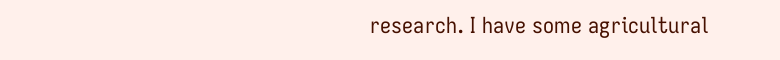research. I have some agricultural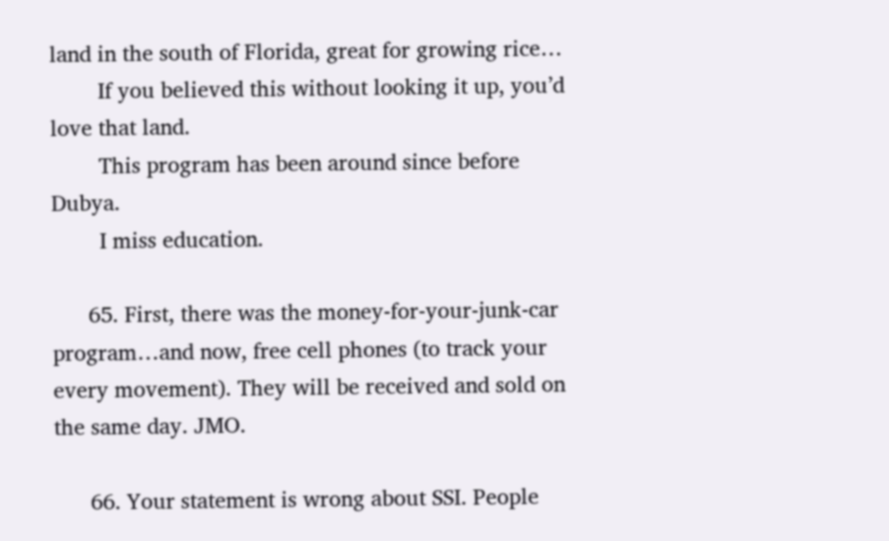land in the south of Florida, great for growing rice…
        If you believed this without looking it up, you’d love that land.
        This program has been around since before Dubya.
        I miss education.

      65. First, there was the money-for-your-junk-car program…and now, free cell phones (to track your every movement). They will be received and sold on the same day. JMO.

      66. Your statement is wrong about SSI. People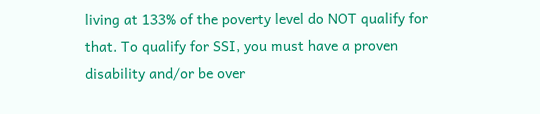living at 133% of the poverty level do NOT qualify for that. To qualify for SSI, you must have a proven disability and/or be over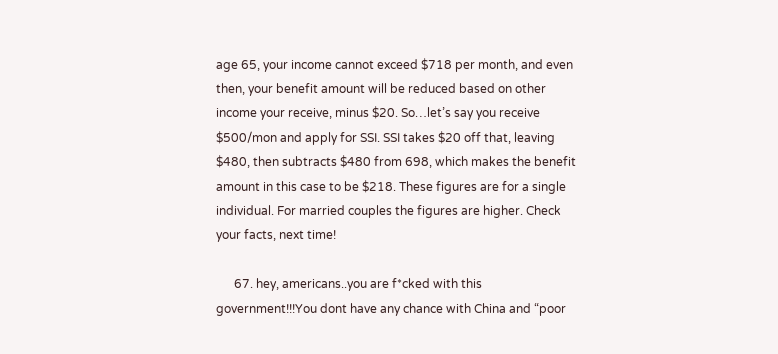age 65, your income cannot exceed $718 per month, and even then, your benefit amount will be reduced based on other income your receive, minus $20. So…let’s say you receive $500/mon and apply for SSI. SSI takes $20 off that, leaving $480, then subtracts $480 from 698, which makes the benefit amount in this case to be $218. These figures are for a single individual. For married couples the figures are higher. Check your facts, next time!

      67. hey, americans..you are f*cked with this government!!!You dont have any chance with China and “poor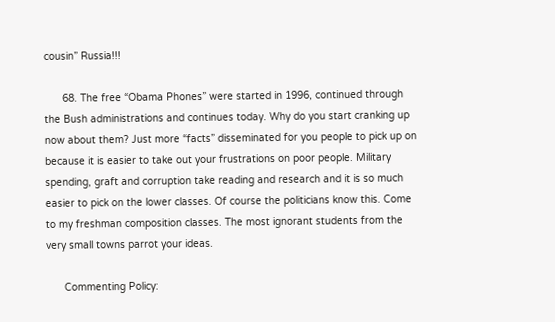cousin” Russia!!!

      68. The free “Obama Phones” were started in 1996, continued through the Bush administrations and continues today. Why do you start cranking up now about them? Just more “facts” disseminated for you people to pick up on because it is easier to take out your frustrations on poor people. Military spending, graft and corruption take reading and research and it is so much easier to pick on the lower classes. Of course the politicians know this. Come to my freshman composition classes. The most ignorant students from the very small towns parrot your ideas.

      Commenting Policy: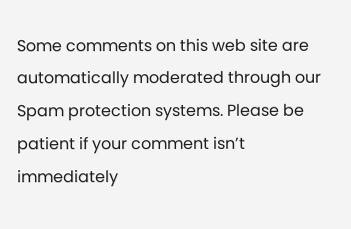Some comments on this web site are automatically moderated through our Spam protection systems. Please be patient if your comment isn’t immediately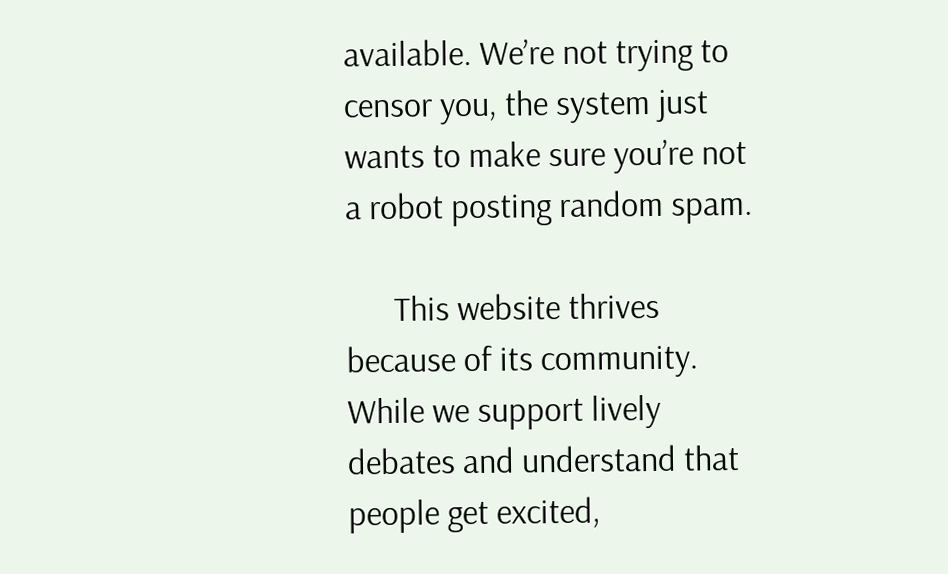available. We’re not trying to censor you, the system just wants to make sure you’re not a robot posting random spam.

      This website thrives because of its community. While we support lively debates and understand that people get excited,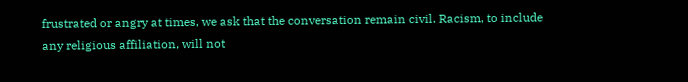frustrated or angry at times, we ask that the conversation remain civil. Racism, to include any religious affiliation, will not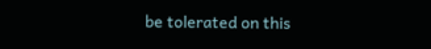be tolerated on this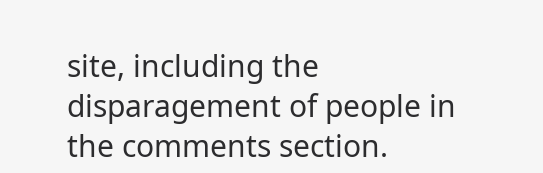site, including the disparagement of people in the comments section.